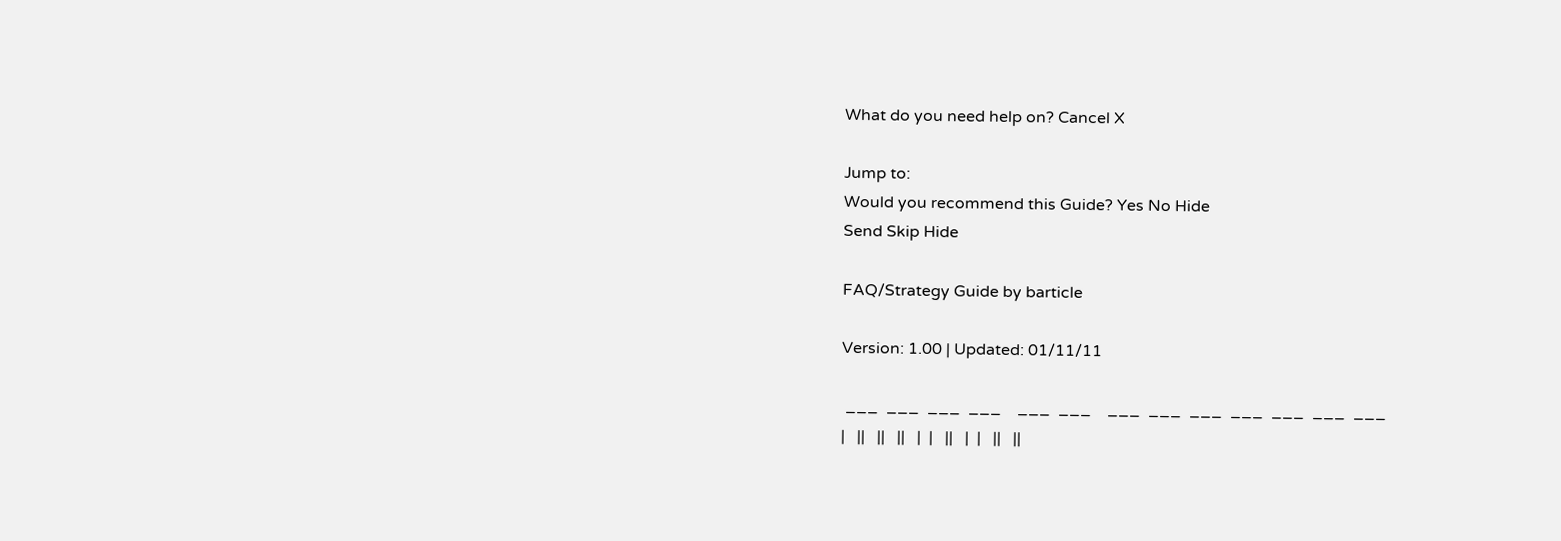What do you need help on? Cancel X

Jump to:
Would you recommend this Guide? Yes No Hide
Send Skip Hide

FAQ/Strategy Guide by barticle

Version: 1.00 | Updated: 01/11/11

 ___  ___  ___  ___    ___  ___    ___  ___  ___  ___  ___  ___  ___
|   ||   ||   ||   |  |   ||   |  |   ||   ||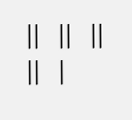||   ||   ||   ||   |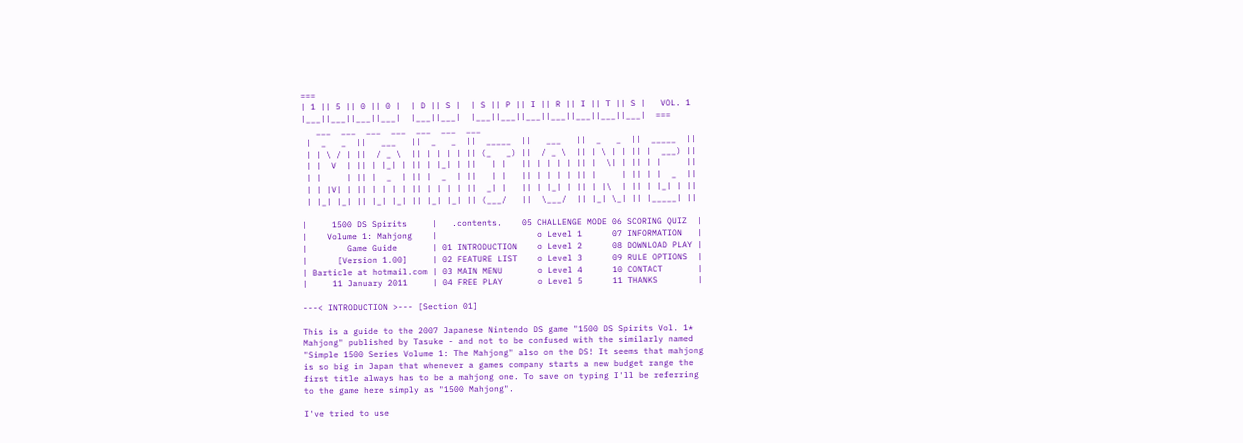===
| 1 || 5 || 0 || 0 |  | D || S |  | S || P || I || R || I || T || S |   VOL. 1
|___||___||___||___|  |___||___|  |___||___||___||___||___||___||___|  ===
   ___  ___  ___  ___  ___  ___  ___
 |  _   _  ||   ___   ||  _   _  ||  _____  ||   ___   ||  _   _  ||  _____  ||
 | | \ / | ||  / _ \  || | | | | || (_   _) ||  / _ \  || | \ | | || |  ___) ||
 | |  V  | || | |_| | || | |_| | ||   | |   || | | | | || |  \| | || | |     ||
 | |     | || |  _  | || |  _  | ||   | |   || | | | | || |     | || | |  _  ||
 | | |V| | || | | | | || | | | | ||  _| |   || | |_| | || | |\  | || | |_| | ||
 | |_| |_| || |_| |_| || |_| |_| || (___/   ||  \___/  || |_| \_| || |_____| ||

|     1500 DS Spirits     |   .contents.    05 CHALLENGE MODE 06 SCORING QUIZ  |
|    Volume 1: Mahjong    |                    o Level 1      07 INFORMATION   |
|        Game Guide       | 01 INTRODUCTION    o Level 2      08 DOWNLOAD PLAY |
|      [Version 1.00]     | 02 FEATURE LIST    o Level 3      09 RULE OPTIONS  |
| Barticle at hotmail.com | 03 MAIN MENU       o Level 4      10 CONTACT       |
|     11 January 2011     | 04 FREE PLAY       o Level 5      11 THANKS        |

---< INTRODUCTION >--- [Section 01]

This is a guide to the 2007 Japanese Nintendo DS game "1500 DS Spirits Vol. 1*
Mahjong" published by Tasuke - and not to be confused with the similarly named
"Simple 1500 Series Volume 1: The Mahjong" also on the DS! It seems that mahjong
is so big in Japan that whenever a games company starts a new budget range the
first title always has to be a mahjong one. To save on typing I'll be referring
to the game here simply as "1500 Mahjong".

I've tried to use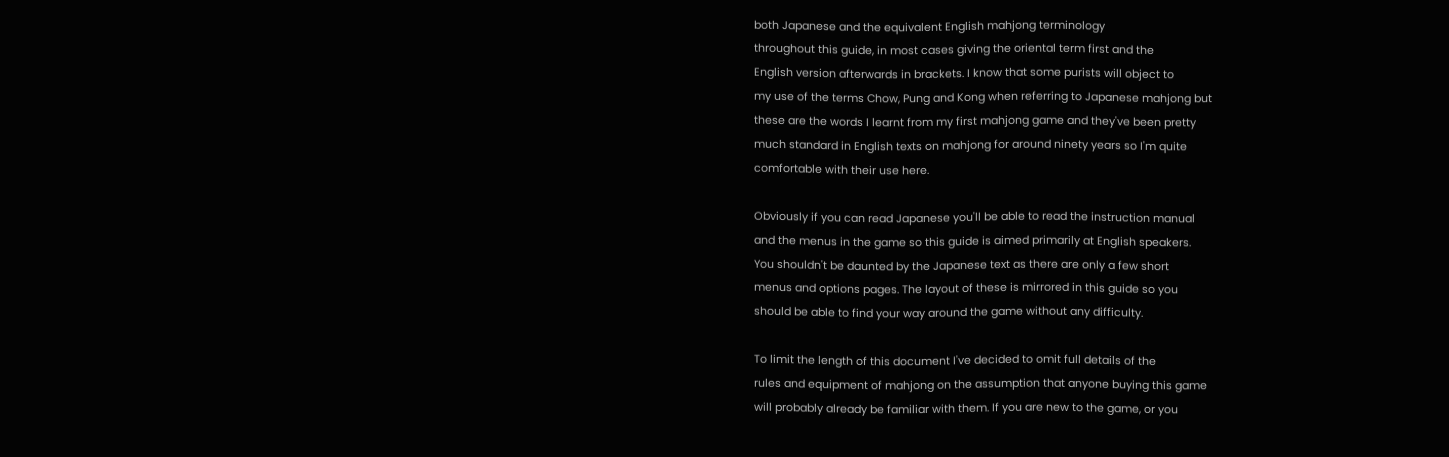both Japanese and the equivalent English mahjong terminology
throughout this guide, in most cases giving the oriental term first and the
English version afterwards in brackets. I know that some purists will object to
my use of the terms Chow, Pung and Kong when referring to Japanese mahjong but
these are the words I learnt from my first mahjong game and they've been pretty
much standard in English texts on mahjong for around ninety years so I'm quite
comfortable with their use here.

Obviously if you can read Japanese you'll be able to read the instruction manual
and the menus in the game so this guide is aimed primarily at English speakers.
You shouldn't be daunted by the Japanese text as there are only a few short
menus and options pages. The layout of these is mirrored in this guide so you
should be able to find your way around the game without any difficulty.

To limit the length of this document I've decided to omit full details of the
rules and equipment of mahjong on the assumption that anyone buying this game
will probably already be familiar with them. If you are new to the game, or you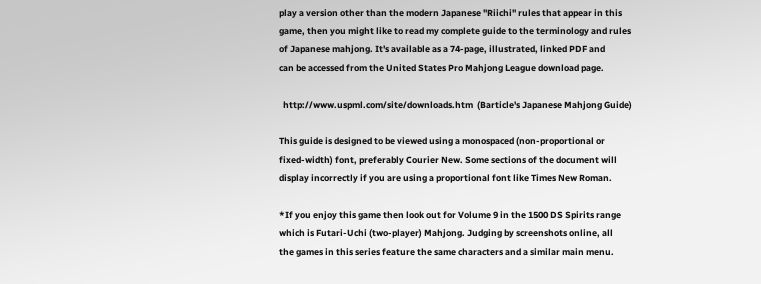play a version other than the modern Japanese "Riichi" rules that appear in this
game, then you might like to read my complete guide to the terminology and rules
of Japanese mahjong. It's available as a 74-page, illustrated, linked PDF and
can be accessed from the United States Pro Mahjong League download page.

  http://www.uspml.com/site/downloads.htm  (Barticle's Japanese Mahjong Guide)

This guide is designed to be viewed using a monospaced (non-proportional or
fixed-width) font, preferably Courier New. Some sections of the document will
display incorrectly if you are using a proportional font like Times New Roman.

*If you enjoy this game then look out for Volume 9 in the 1500 DS Spirits range
which is Futari-Uchi (two-player) Mahjong. Judging by screenshots online, all
the games in this series feature the same characters and a similar main menu.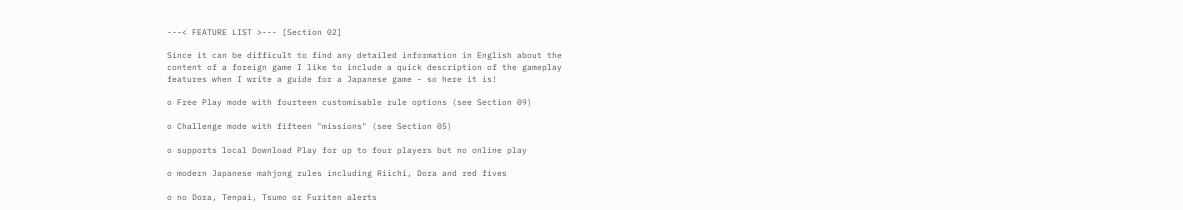---< FEATURE LIST >--- [Section 02]

Since it can be difficult to find any detailed information in English about the
content of a foreign game I like to include a quick description of the gameplay
features when I write a guide for a Japanese game - so here it is!

o Free Play mode with fourteen customisable rule options (see Section 09)

o Challenge mode with fifteen "missions" (see Section 05)

o supports local Download Play for up to four players but no online play

o modern Japanese mahjong rules including Riichi, Dora and red fives

o no Dora, Tenpai, Tsumo or Furiten alerts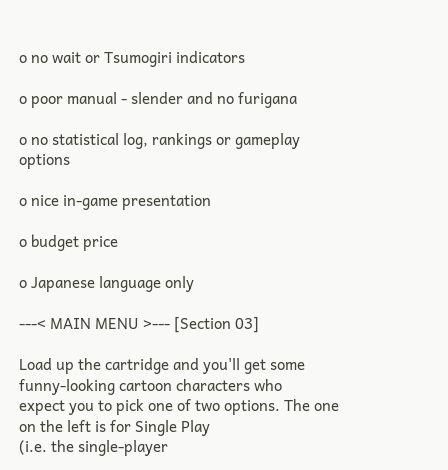o no wait or Tsumogiri indicators

o poor manual - slender and no furigana

o no statistical log, rankings or gameplay options

o nice in-game presentation

o budget price

o Japanese language only

---< MAIN MENU >--- [Section 03]

Load up the cartridge and you'll get some funny-looking cartoon characters who
expect you to pick one of two options. The one on the left is for Single Play
(i.e. the single-player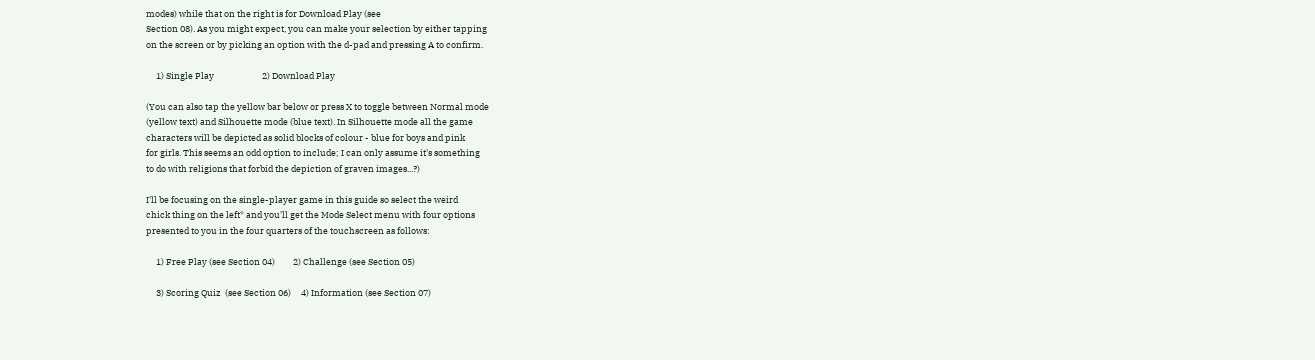modes) while that on the right is for Download Play (see
Section 08). As you might expect, you can make your selection by either tapping
on the screen or by picking an option with the d-pad and pressing A to confirm.

     1) Single Play                        2) Download Play

(You can also tap the yellow bar below or press X to toggle between Normal mode
(yellow text) and Silhouette mode (blue text). In Silhouette mode all the game
characters will be depicted as solid blocks of colour - blue for boys and pink
for girls. This seems an odd option to include; I can only assume it's something
to do with religions that forbid the depiction of graven images...?)

I'll be focusing on the single-player game in this guide so select the weird
chick thing on the left* and you'll get the Mode Select menu with four options
presented to you in the four quarters of the touchscreen as follows:

     1) Free Play (see Section 04)         2) Challenge (see Section 05)

     3) Scoring Quiz  (see Section 06)     4) Information (see Section 07)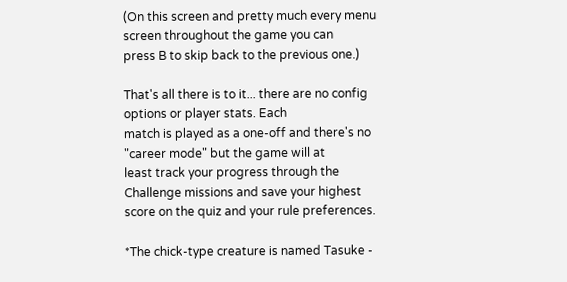(On this screen and pretty much every menu screen throughout the game you can
press B to skip back to the previous one.)

That's all there is to it... there are no config options or player stats. Each
match is played as a one-off and there's no "career mode" but the game will at
least track your progress through the Challenge missions and save your highest
score on the quiz and your rule preferences.

*The chick-type creature is named Tasuke -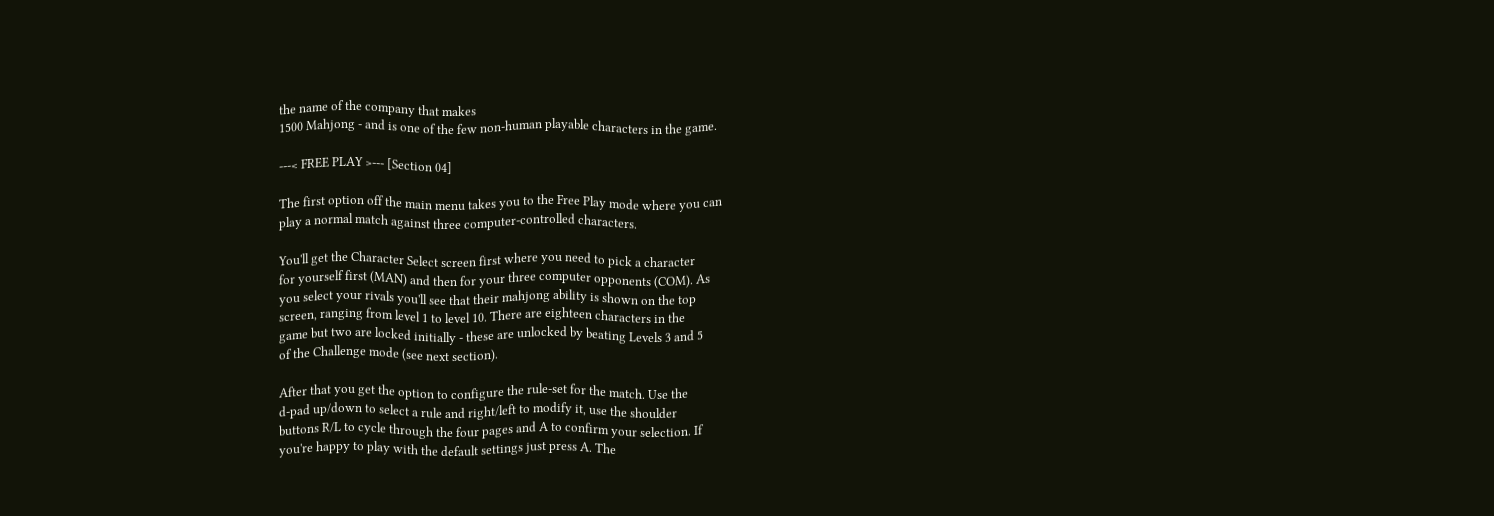the name of the company that makes
1500 Mahjong - and is one of the few non-human playable characters in the game.

---< FREE PLAY >--- [Section 04]

The first option off the main menu takes you to the Free Play mode where you can
play a normal match against three computer-controlled characters.

You'll get the Character Select screen first where you need to pick a character
for yourself first (MAN) and then for your three computer opponents (COM). As
you select your rivals you'll see that their mahjong ability is shown on the top
screen, ranging from level 1 to level 10. There are eighteen characters in the
game but two are locked initially - these are unlocked by beating Levels 3 and 5
of the Challenge mode (see next section).

After that you get the option to configure the rule-set for the match. Use the
d-pad up/down to select a rule and right/left to modify it, use the shoulder
buttons R/L to cycle through the four pages and A to confirm your selection. If
you're happy to play with the default settings just press A. The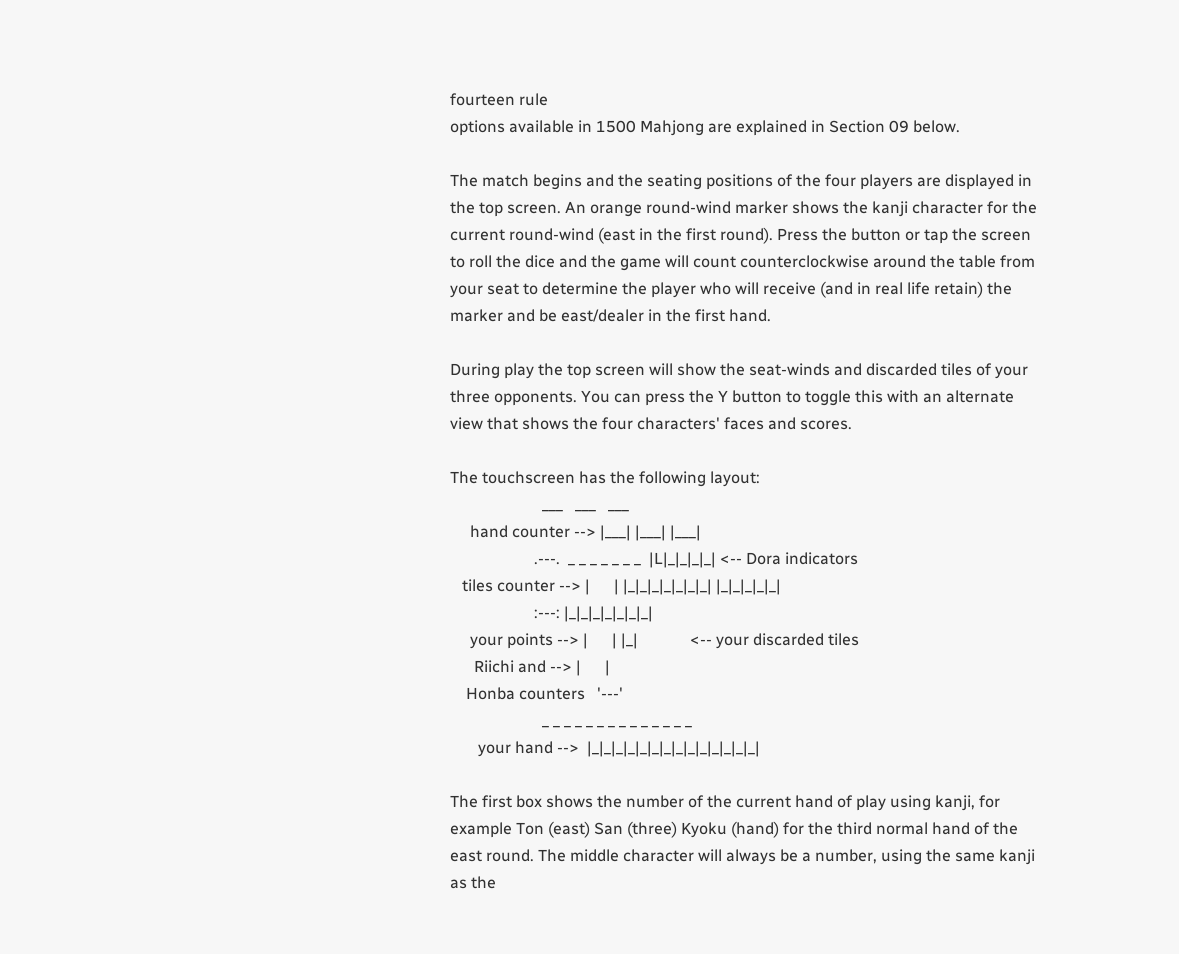fourteen rule
options available in 1500 Mahjong are explained in Section 09 below.

The match begins and the seating positions of the four players are displayed in
the top screen. An orange round-wind marker shows the kanji character for the
current round-wind (east in the first round). Press the button or tap the screen
to roll the dice and the game will count counterclockwise around the table from
your seat to determine the player who will receive (and in real life retain) the
marker and be east/dealer in the first hand.

During play the top screen will show the seat-winds and discarded tiles of your
three opponents. You can press the Y button to toggle this with an alternate
view that shows the four characters' faces and scores.

The touchscreen has the following layout:
                       ___   ___   ___
     hand counter --> |___| |___| |___|
                     .---.  _ _ _ _ _ _ _  |L|_|_|_|_| <-- Dora indicators
   tiles counter --> |      | |_|_|_|_|_|_|_| |_|_|_|_|_|
                     :---: |_|_|_|_|_|_|_|
     your points --> |      | |_|             <-- your discarded tiles
      Riichi and --> |      |
    Honba counters   '---'
                       _ _ _ _ _ _ _ _ _ _ _ _ _ _
       your hand -->  |_|_|_|_|_|_|_|_|_|_|_|_|_|_|

The first box shows the number of the current hand of play using kanji, for
example Ton (east) San (three) Kyoku (hand) for the third normal hand of the
east round. The middle character will always be a number, using the same kanji
as the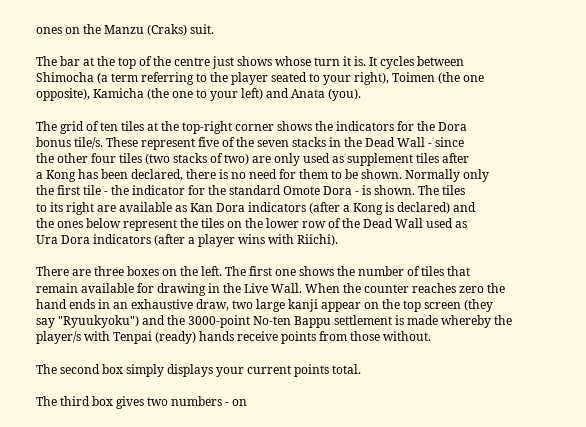ones on the Manzu (Craks) suit.

The bar at the top of the centre just shows whose turn it is. It cycles between
Shimocha (a term referring to the player seated to your right), Toimen (the one
opposite), Kamicha (the one to your left) and Anata (you).

The grid of ten tiles at the top-right corner shows the indicators for the Dora
bonus tile/s. These represent five of the seven stacks in the Dead Wall - since
the other four tiles (two stacks of two) are only used as supplement tiles after
a Kong has been declared, there is no need for them to be shown. Normally only
the first tile - the indicator for the standard Omote Dora - is shown. The tiles
to its right are available as Kan Dora indicators (after a Kong is declared) and
the ones below represent the tiles on the lower row of the Dead Wall used as
Ura Dora indicators (after a player wins with Riichi).

There are three boxes on the left. The first one shows the number of tiles that
remain available for drawing in the Live Wall. When the counter reaches zero the
hand ends in an exhaustive draw, two large kanji appear on the top screen (they
say "Ryuukyoku") and the 3000-point No-ten Bappu settlement is made whereby the
player/s with Tenpai (ready) hands receive points from those without.

The second box simply displays your current points total.

The third box gives two numbers - on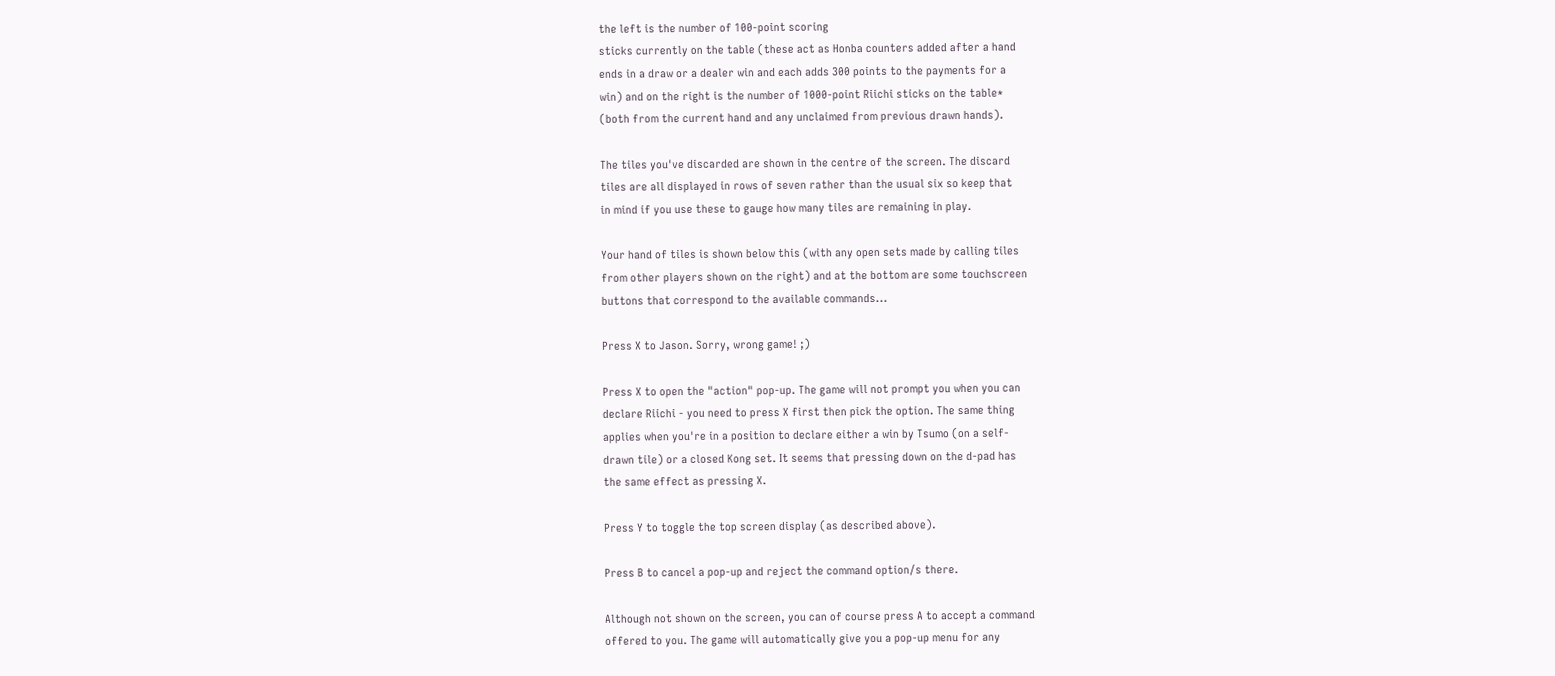the left is the number of 100-point scoring
sticks currently on the table (these act as Honba counters added after a hand
ends in a draw or a dealer win and each adds 300 points to the payments for a
win) and on the right is the number of 1000-point Riichi sticks on the table*
(both from the current hand and any unclaimed from previous drawn hands).

The tiles you've discarded are shown in the centre of the screen. The discard
tiles are all displayed in rows of seven rather than the usual six so keep that
in mind if you use these to gauge how many tiles are remaining in play.

Your hand of tiles is shown below this (with any open sets made by calling tiles
from other players shown on the right) and at the bottom are some touchscreen
buttons that correspond to the available commands...

Press X to Jason. Sorry, wrong game! ;)

Press X to open the "action" pop-up. The game will not prompt you when you can
declare Riichi - you need to press X first then pick the option. The same thing
applies when you're in a position to declare either a win by Tsumo (on a self-
drawn tile) or a closed Kong set. It seems that pressing down on the d-pad has
the same effect as pressing X.

Press Y to toggle the top screen display (as described above).

Press B to cancel a pop-up and reject the command option/s there.

Although not shown on the screen, you can of course press A to accept a command
offered to you. The game will automatically give you a pop-up menu for any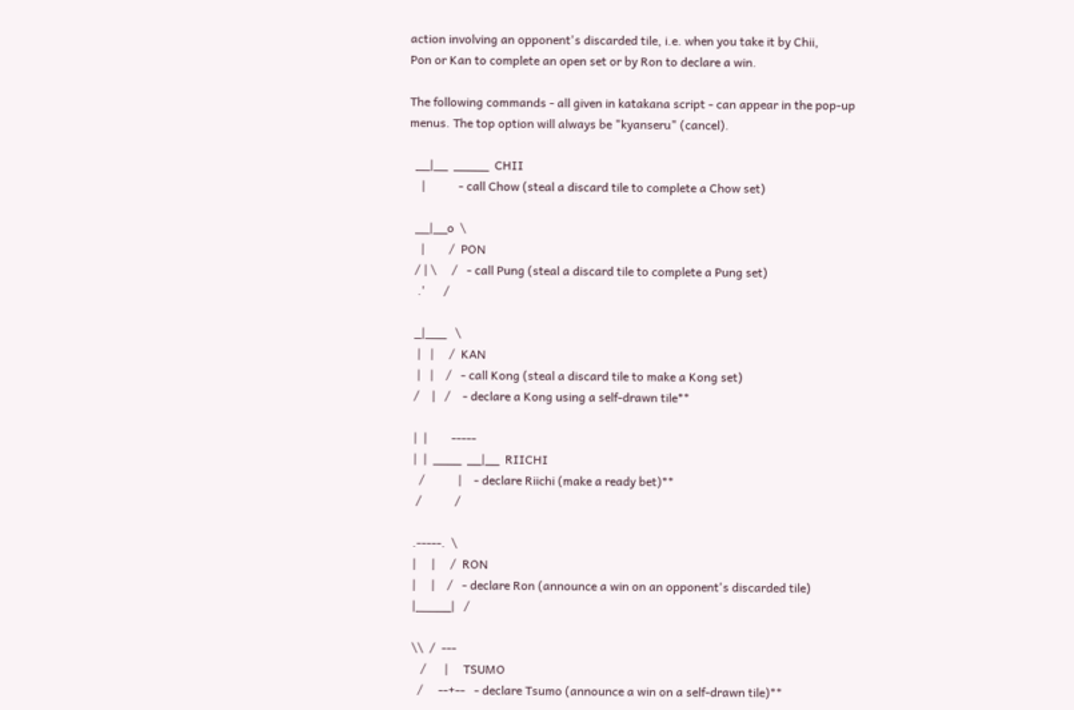action involving an opponent's discarded tile, i.e. when you take it by Chii,
Pon or Kan to complete an open set or by Ron to declare a win.

The following commands - all given in katakana script - can appear in the pop-up
menus. The top option will always be "kyanseru" (cancel).

  __|__  _____  CHII
    |           - call Chow (steal a discard tile to complete a Chow set)

  __|__o  \
    |        /  PON
  / | \     /   - call Pung (steal a discard tile to complete a Pung set)
   .'      /

  _|___   \
   |   |     /  KAN
   |   |    /   - call Kong (steal a discard tile to make a Kong set)
  /    |   /    - declare a Kong using a self-drawn tile**

  |  |        -----
  |  |  ____  __|__  RIICHI
    /           |    - declare Riichi (make a ready bet)**
   /           /

  .-----.  \
  |     |     /  RON
  |     |    /   - declare Ron (announce a win on an opponent's discarded tile)
  |_____|   /

  \\  /  ---
     /      |     TSUMO
    /     --+--   - declare Tsumo (announce a win on a self-drawn tile)**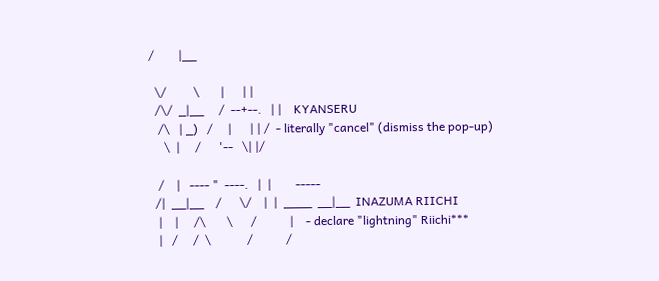/        |__

  \/         \       |      | |
  /\/  _|__     /  --+--.   | |    KYANSERU
   /\   | _)   /     |      | | /  - literally "cancel" (dismiss the pop-up)
     \  |     /      '--   \| |/

   /    |   ---- "  ----.   |  |        -----
  /|  __|__    /      \/    |  |  ____  __|__  INAZUMA RIICHI
   |    |     /\       \      /           |    - declare "lightning" Riichi***
   |   /     /  \            /           /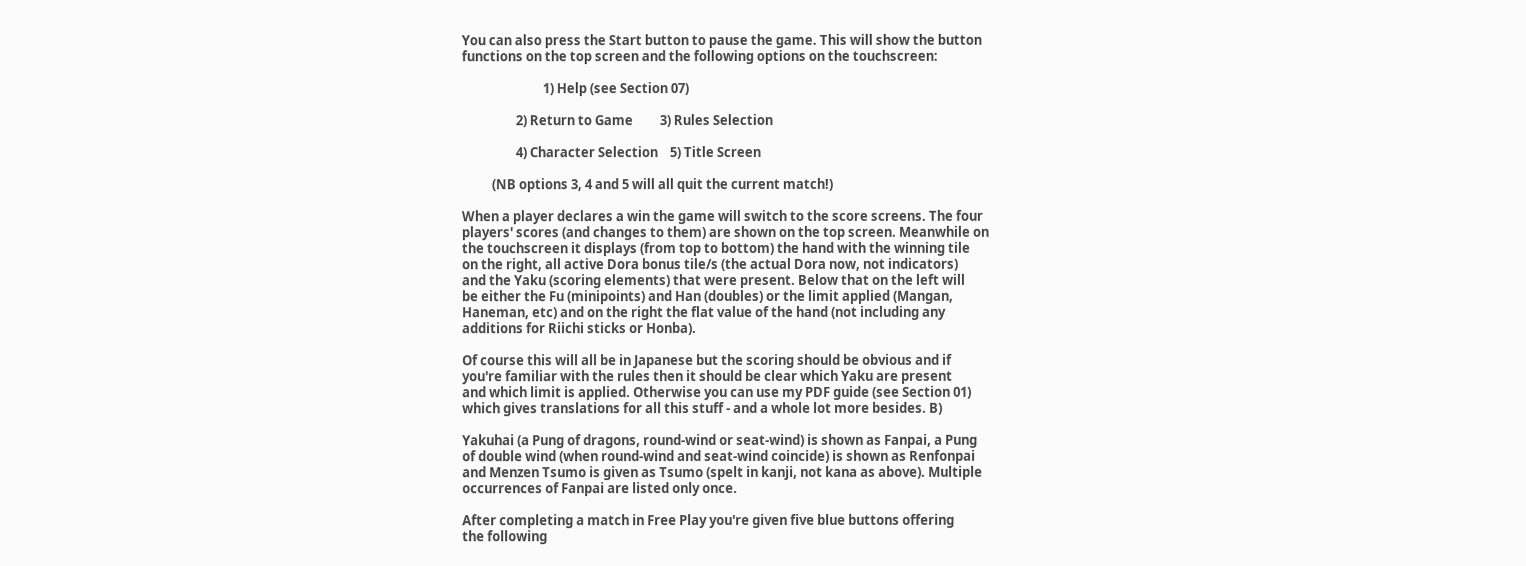You can also press the Start button to pause the game. This will show the button
functions on the top screen and the following options on the touchscreen:

                           1) Help (see Section 07)

                  2) Return to Game         3) Rules Selection

                  4) Character Selection    5) Title Screen

          (NB options 3, 4 and 5 will all quit the current match!)

When a player declares a win the game will switch to the score screens. The four
players' scores (and changes to them) are shown on the top screen. Meanwhile on
the touchscreen it displays (from top to bottom) the hand with the winning tile
on the right, all active Dora bonus tile/s (the actual Dora now, not indicators)
and the Yaku (scoring elements) that were present. Below that on the left will
be either the Fu (minipoints) and Han (doubles) or the limit applied (Mangan,
Haneman, etc) and on the right the flat value of the hand (not including any
additions for Riichi sticks or Honba).

Of course this will all be in Japanese but the scoring should be obvious and if
you're familiar with the rules then it should be clear which Yaku are present
and which limit is applied. Otherwise you can use my PDF guide (see Section 01)
which gives translations for all this stuff - and a whole lot more besides. B)

Yakuhai (a Pung of dragons, round-wind or seat-wind) is shown as Fanpai, a Pung
of double wind (when round-wind and seat-wind coincide) is shown as Renfonpai
and Menzen Tsumo is given as Tsumo (spelt in kanji, not kana as above). Multiple
occurrences of Fanpai are listed only once.

After completing a match in Free Play you're given five blue buttons offering
the following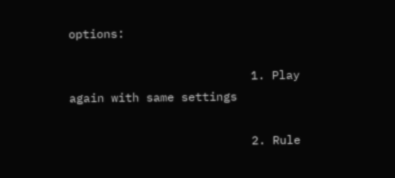options:

                          1. Play again with same settings

                          2. Rule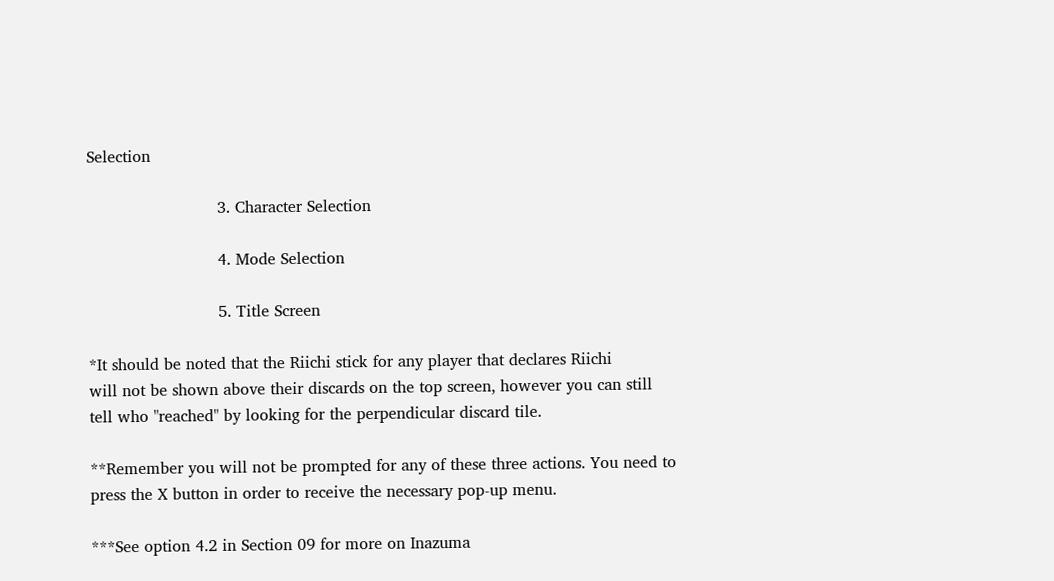Selection

                          3. Character Selection

                          4. Mode Selection

                          5. Title Screen

*It should be noted that the Riichi stick for any player that declares Riichi
will not be shown above their discards on the top screen, however you can still
tell who "reached" by looking for the perpendicular discard tile.

**Remember you will not be prompted for any of these three actions. You need to
press the X button in order to receive the necessary pop-up menu.

***See option 4.2 in Section 09 for more on Inazuma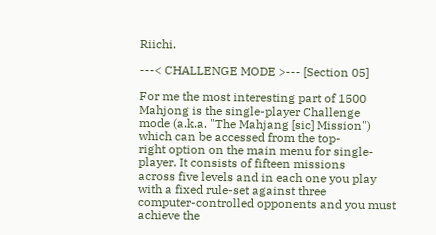Riichi.

---< CHALLENGE MODE >--- [Section 05]

For me the most interesting part of 1500 Mahjong is the single-player Challenge
mode (a.k.a. "The Mahjang [sic] Mission") which can be accessed from the top-
right option on the main menu for single-player. It consists of fifteen missions
across five levels and in each one you play with a fixed rule-set against three
computer-controlled opponents and you must achieve the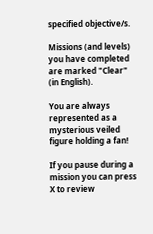specified objective/s.

Missions (and levels) you have completed are marked "Clear" (in English).

You are always represented as a mysterious veiled figure holding a fan!

If you pause during a mission you can press X to review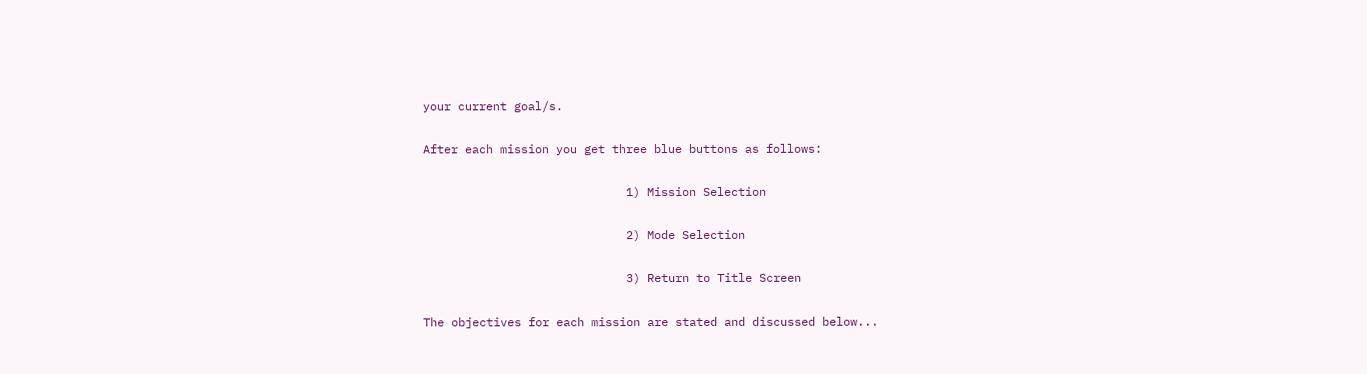your current goal/s.

After each mission you get three blue buttons as follows:

                             1) Mission Selection

                             2) Mode Selection

                             3) Return to Title Screen

The objectives for each mission are stated and discussed below...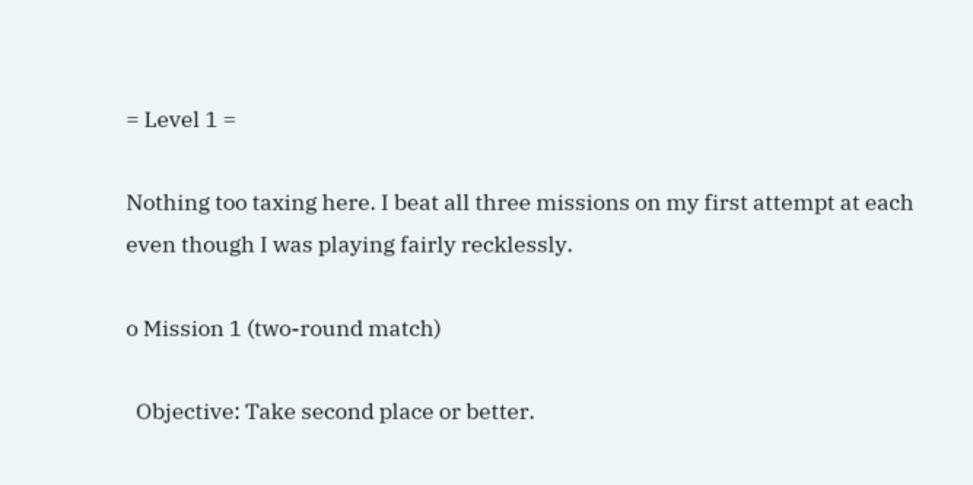= Level 1 =

Nothing too taxing here. I beat all three missions on my first attempt at each
even though I was playing fairly recklessly.

o Mission 1 (two-round match)

  Objective: Take second place or better.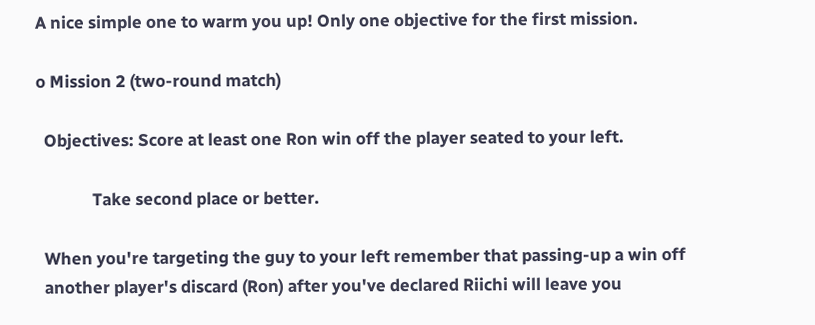A nice simple one to warm you up! Only one objective for the first mission.

o Mission 2 (two-round match)

  Objectives: Score at least one Ron win off the player seated to your left.

              Take second place or better.

  When you're targeting the guy to your left remember that passing-up a win off
  another player's discard (Ron) after you've declared Riichi will leave you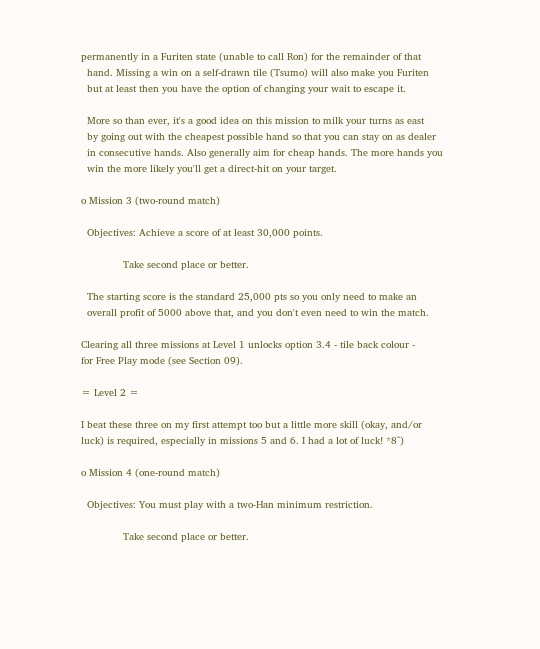permanently in a Furiten state (unable to call Ron) for the remainder of that
  hand. Missing a win on a self-drawn tile (Tsumo) will also make you Furiten
  but at least then you have the option of changing your wait to escape it.

  More so than ever, it's a good idea on this mission to milk your turns as east
  by going out with the cheapest possible hand so that you can stay on as dealer
  in consecutive hands. Also generally aim for cheap hands. The more hands you
  win the more likely you'll get a direct-hit on your target.

o Mission 3 (two-round match)

  Objectives: Achieve a score of at least 30,000 points.

              Take second place or better.

  The starting score is the standard 25,000 pts so you only need to make an
  overall profit of 5000 above that, and you don't even need to win the match.

Clearing all three missions at Level 1 unlocks option 3.4 - tile back colour -
for Free Play mode (see Section 09).

= Level 2 =

I beat these three on my first attempt too but a little more skill (okay, and/or
luck) is required, especially in missions 5 and 6. I had a lot of luck! *8^)

o Mission 4 (one-round match)

  Objectives: You must play with a two-Han minimum restriction.

              Take second place or better.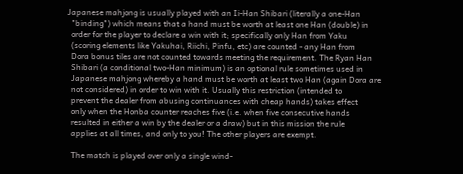Japanese mahjong is usually played with an Ii-Han Shibari (literally a one-Han
  "binding") which means that a hand must be worth at least one Han (double) in
  order for the player to declare a win with it; specifically only Han from Yaku
  (scoring elements like Yakuhai, Riichi, Pinfu, etc) are counted - any Han from
  Dora bonus tiles are not counted towards meeting the requirement. The Ryan Han
  Shibari (a conditional two-Han minimum) is an optional rule sometimes used in
  Japanese mahjong whereby a hand must be worth at least two Han (again Dora are
  not considered) in order to win with it. Usually this restriction (intended to
  prevent the dealer from abusing continuances with cheap hands) takes effect
  only when the Honba counter reaches five (i.e. when five consecutive hands
  resulted in either a win by the dealer or a draw) but in this mission the rule
  applies at all times, and only to you! The other players are exempt.

  The match is played over only a single wind-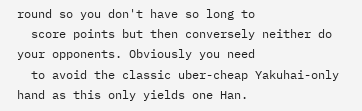round so you don't have so long to
  score points but then conversely neither do your opponents. Obviously you need
  to avoid the classic uber-cheap Yakuhai-only hand as this only yields one Han.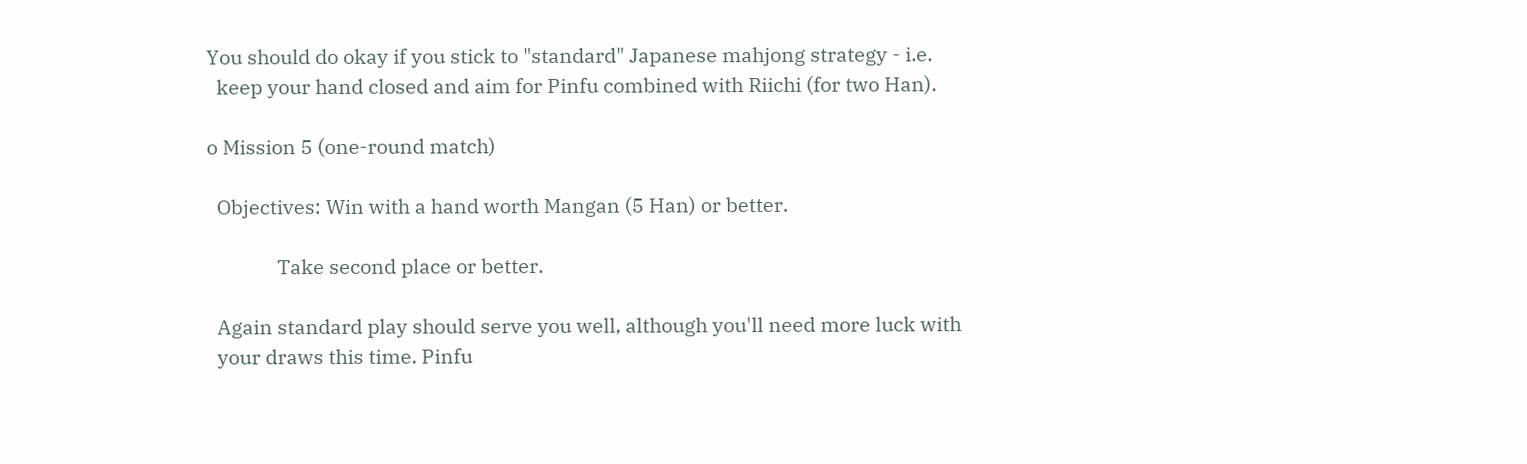You should do okay if you stick to "standard" Japanese mahjong strategy - i.e.
  keep your hand closed and aim for Pinfu combined with Riichi (for two Han).

o Mission 5 (one-round match)

  Objectives: Win with a hand worth Mangan (5 Han) or better.

              Take second place or better.

  Again standard play should serve you well, although you'll need more luck with
  your draws this time. Pinfu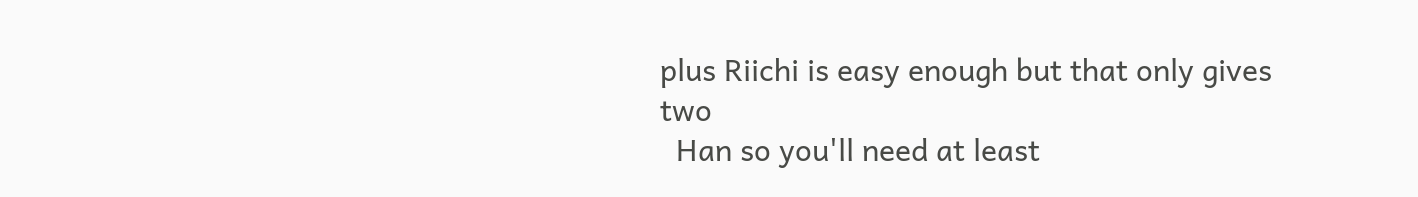plus Riichi is easy enough but that only gives two
  Han so you'll need at least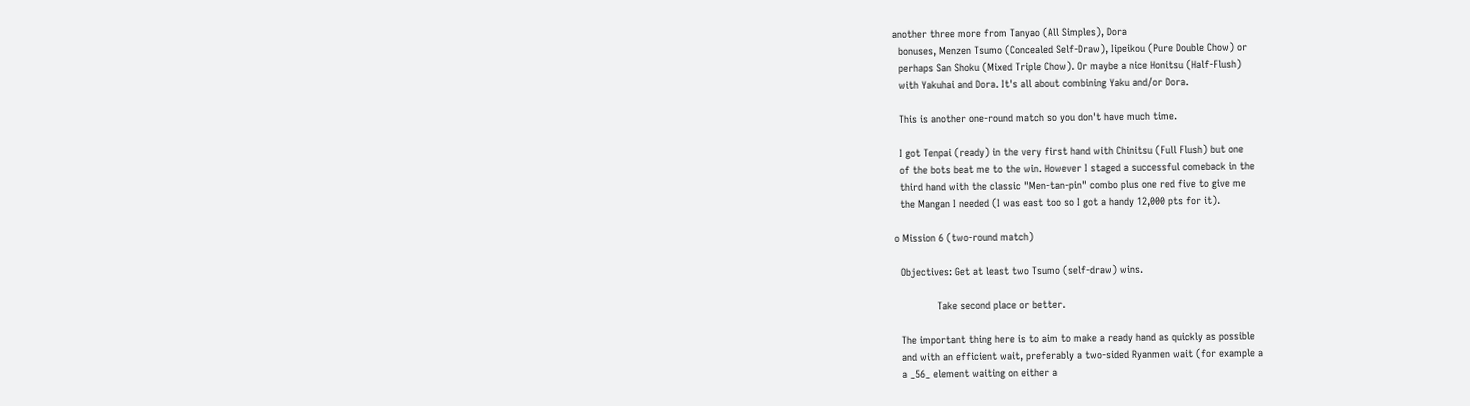another three more from Tanyao (All Simples), Dora
  bonuses, Menzen Tsumo (Concealed Self-Draw), Iipeikou (Pure Double Chow) or
  perhaps San Shoku (Mixed Triple Chow). Or maybe a nice Honitsu (Half-Flush)
  with Yakuhai and Dora. It's all about combining Yaku and/or Dora.

  This is another one-round match so you don't have much time.

  I got Tenpai (ready) in the very first hand with Chinitsu (Full Flush) but one
  of the bots beat me to the win. However I staged a successful comeback in the
  third hand with the classic "Men-tan-pin" combo plus one red five to give me
  the Mangan I needed (I was east too so I got a handy 12,000 pts for it).

o Mission 6 (two-round match)

  Objectives: Get at least two Tsumo (self-draw) wins.

              Take second place or better.

  The important thing here is to aim to make a ready hand as quickly as possible
  and with an efficient wait, preferably a two-sided Ryanmen wait (for example a
  a _56_ element waiting on either a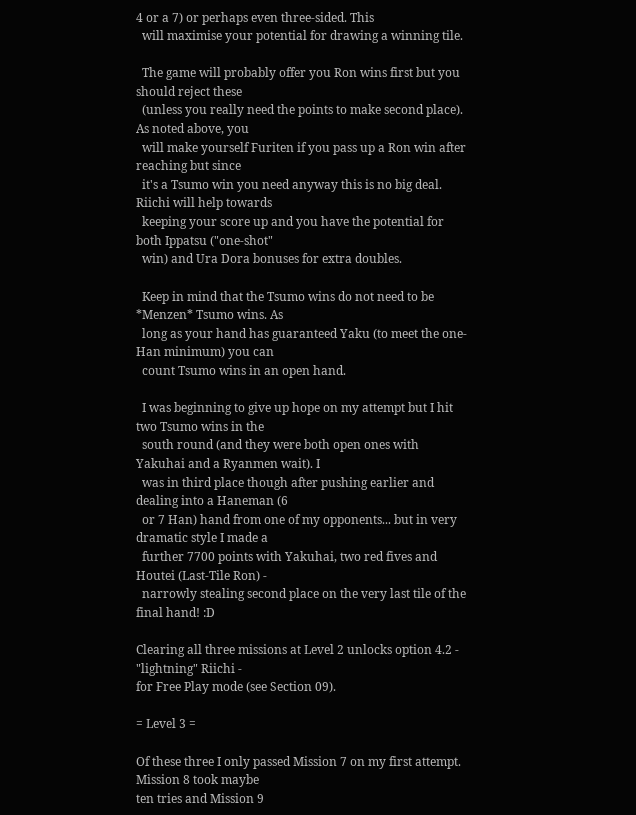4 or a 7) or perhaps even three-sided. This
  will maximise your potential for drawing a winning tile.

  The game will probably offer you Ron wins first but you should reject these
  (unless you really need the points to make second place). As noted above, you
  will make yourself Furiten if you pass up a Ron win after reaching but since
  it's a Tsumo win you need anyway this is no big deal. Riichi will help towards
  keeping your score up and you have the potential for both Ippatsu ("one-shot"
  win) and Ura Dora bonuses for extra doubles.

  Keep in mind that the Tsumo wins do not need to be *Menzen* Tsumo wins. As
  long as your hand has guaranteed Yaku (to meet the one-Han minimum) you can
  count Tsumo wins in an open hand.

  I was beginning to give up hope on my attempt but I hit two Tsumo wins in the
  south round (and they were both open ones with Yakuhai and a Ryanmen wait). I
  was in third place though after pushing earlier and dealing into a Haneman (6
  or 7 Han) hand from one of my opponents... but in very dramatic style I made a
  further 7700 points with Yakuhai, two red fives and Houtei (Last-Tile Ron) -
  narrowly stealing second place on the very last tile of the final hand! :D

Clearing all three missions at Level 2 unlocks option 4.2 - "lightning" Riichi -
for Free Play mode (see Section 09).

= Level 3 =

Of these three I only passed Mission 7 on my first attempt. Mission 8 took maybe
ten tries and Mission 9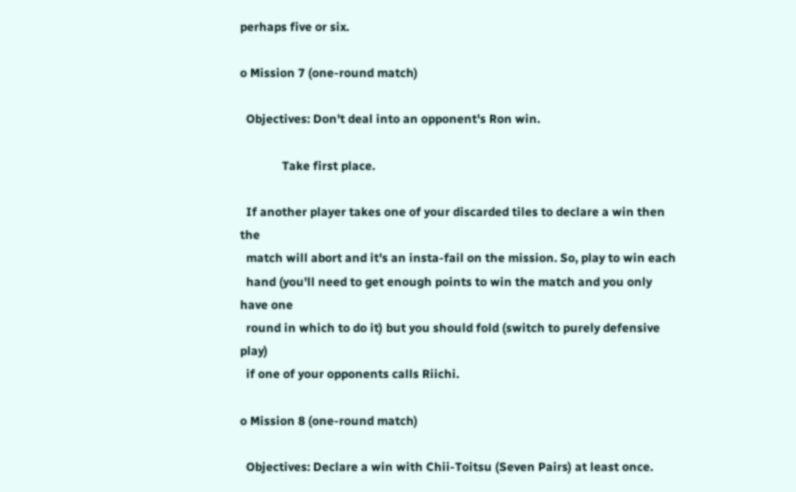perhaps five or six.

o Mission 7 (one-round match)

  Objectives: Don't deal into an opponent's Ron win.

              Take first place.

  If another player takes one of your discarded tiles to declare a win then the
  match will abort and it's an insta-fail on the mission. So, play to win each
  hand (you'll need to get enough points to win the match and you only have one
  round in which to do it) but you should fold (switch to purely defensive play)
  if one of your opponents calls Riichi.

o Mission 8 (one-round match)

  Objectives: Declare a win with Chii-Toitsu (Seven Pairs) at least once.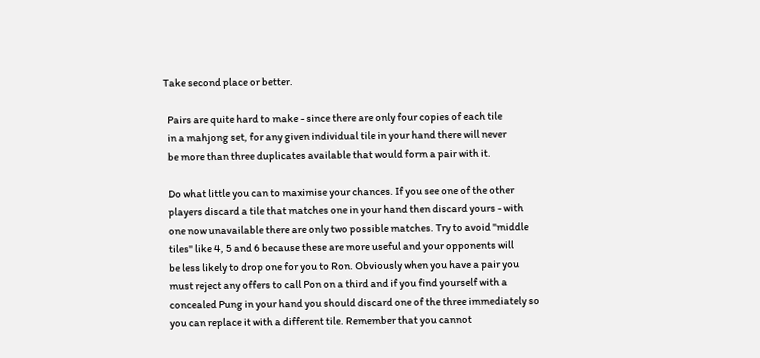Take second place or better.

  Pairs are quite hard to make - since there are only four copies of each tile
  in a mahjong set, for any given individual tile in your hand there will never
  be more than three duplicates available that would form a pair with it.

  Do what little you can to maximise your chances. If you see one of the other
  players discard a tile that matches one in your hand then discard yours - with
  one now unavailable there are only two possible matches. Try to avoid "middle
  tiles" like 4, 5 and 6 because these are more useful and your opponents will
  be less likely to drop one for you to Ron. Obviously when you have a pair you
  must reject any offers to call Pon on a third and if you find yourself with a
  concealed Pung in your hand you should discard one of the three immediately so
  you can replace it with a different tile. Remember that you cannot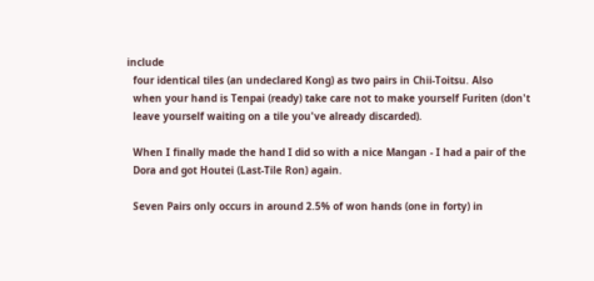include
  four identical tiles (an undeclared Kong) as two pairs in Chii-Toitsu. Also
  when your hand is Tenpai (ready) take care not to make yourself Furiten (don't
  leave yourself waiting on a tile you've already discarded).

  When I finally made the hand I did so with a nice Mangan - I had a pair of the
  Dora and got Houtei (Last-Tile Ron) again.

  Seven Pairs only occurs in around 2.5% of won hands (one in forty) in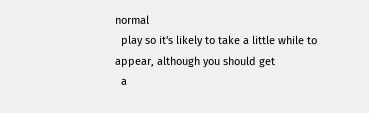normal
  play so it's likely to take a little while to appear, although you should get
  a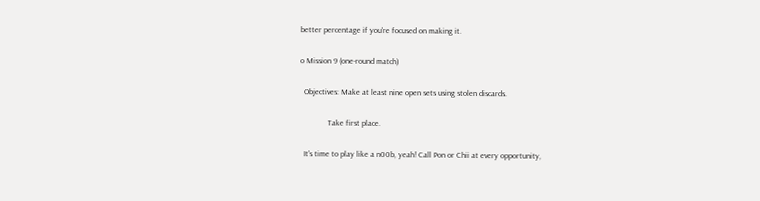better percentage if you're focused on making it.

o Mission 9 (one-round match)

  Objectives: Make at least nine open sets using stolen discards.

              Take first place.

  It's time to play like a n00b, yeah! Call Pon or Chii at every opportunity,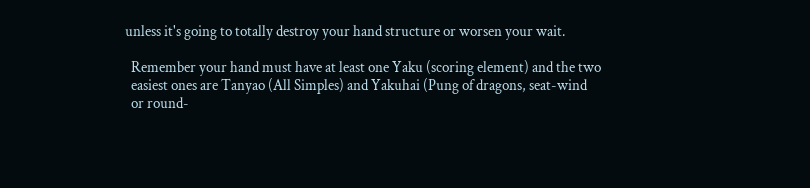unless it's going to totally destroy your hand structure or worsen your wait.

  Remember your hand must have at least one Yaku (scoring element) and the two
  easiest ones are Tanyao (All Simples) and Yakuhai (Pung of dragons, seat-wind
  or round-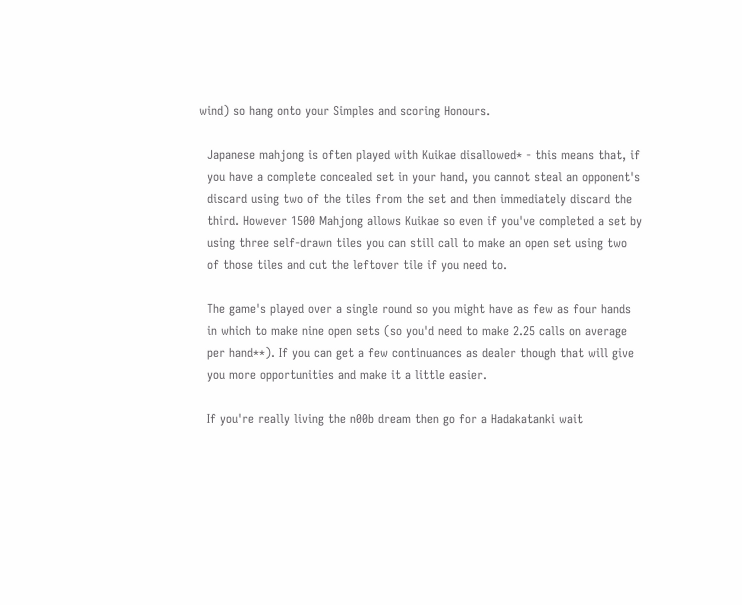wind) so hang onto your Simples and scoring Honours.

  Japanese mahjong is often played with Kuikae disallowed* - this means that, if
  you have a complete concealed set in your hand, you cannot steal an opponent's
  discard using two of the tiles from the set and then immediately discard the
  third. However 1500 Mahjong allows Kuikae so even if you've completed a set by
  using three self-drawn tiles you can still call to make an open set using two
  of those tiles and cut the leftover tile if you need to.

  The game's played over a single round so you might have as few as four hands
  in which to make nine open sets (so you'd need to make 2.25 calls on average
  per hand**). If you can get a few continuances as dealer though that will give
  you more opportunities and make it a little easier.

  If you're really living the n00b dream then go for a Hadakatanki wait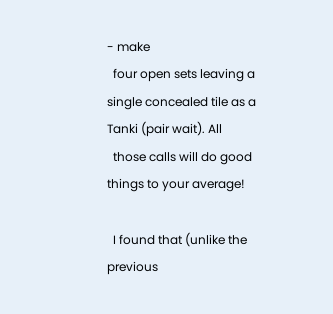- make
  four open sets leaving a single concealed tile as a Tanki (pair wait). All
  those calls will do good things to your average!

  I found that (unlike the previous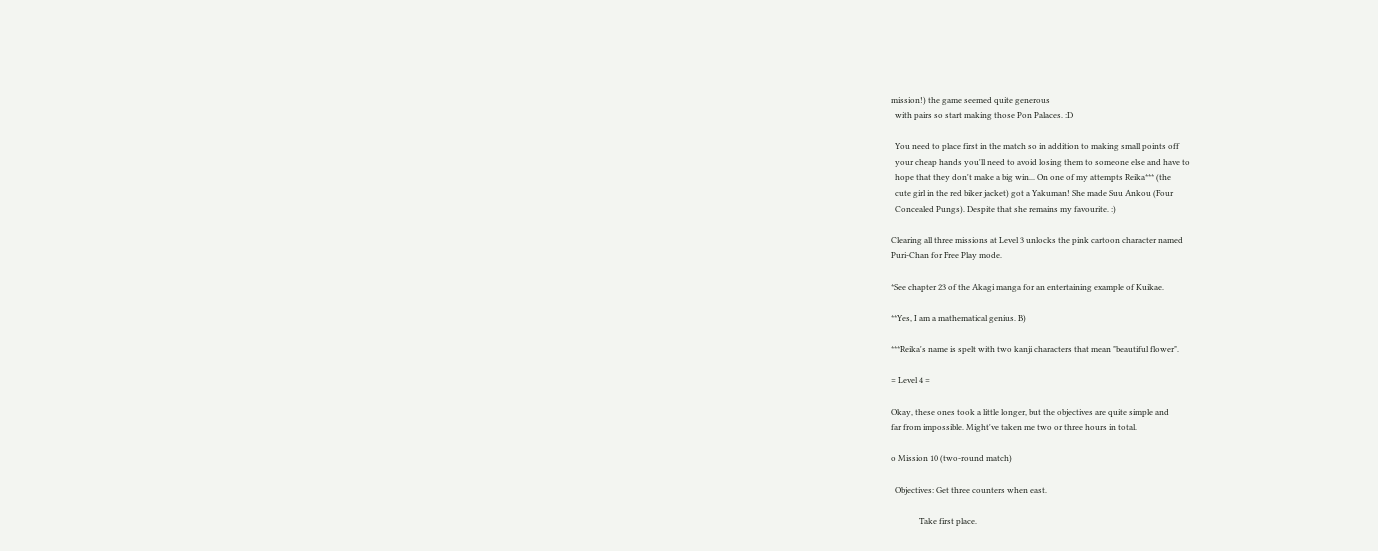mission!) the game seemed quite generous
  with pairs so start making those Pon Palaces. :D

  You need to place first in the match so in addition to making small points off
  your cheap hands you'll need to avoid losing them to someone else and have to
  hope that they don't make a big win... On one of my attempts Reika*** (the
  cute girl in the red biker jacket) got a Yakuman! She made Suu Ankou (Four
  Concealed Pungs). Despite that she remains my favourite. :)

Clearing all three missions at Level 3 unlocks the pink cartoon character named
Puri-Chan for Free Play mode.

*See chapter 23 of the Akagi manga for an entertaining example of Kuikae.

**Yes, I am a mathematical genius. B)

***Reika's name is spelt with two kanji characters that mean "beautiful flower".

= Level 4 =

Okay, these ones took a little longer, but the objectives are quite simple and
far from impossible. Might've taken me two or three hours in total.

o Mission 10 (two-round match)

  Objectives: Get three counters when east.

              Take first place.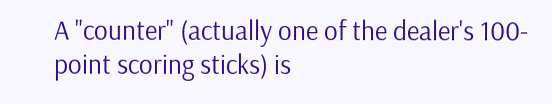A "counter" (actually one of the dealer's 100-point scoring sticks) is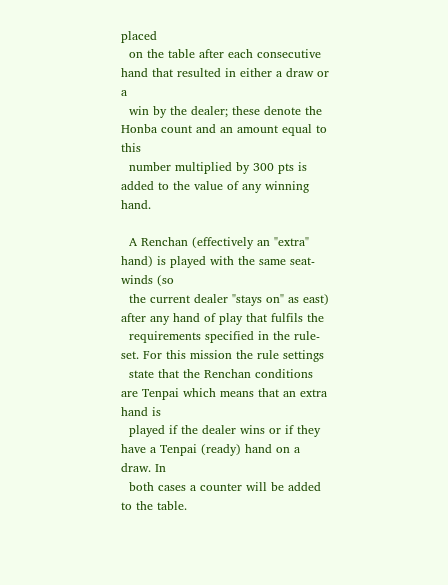placed
  on the table after each consecutive hand that resulted in either a draw or a
  win by the dealer; these denote the Honba count and an amount equal to this
  number multiplied by 300 pts is added to the value of any winning hand.

  A Renchan (effectively an "extra" hand) is played with the same seat-winds (so
  the current dealer "stays on" as east) after any hand of play that fulfils the
  requirements specified in the rule-set. For this mission the rule settings
  state that the Renchan conditions are Tenpai which means that an extra hand is
  played if the dealer wins or if they have a Tenpai (ready) hand on a draw. In
  both cases a counter will be added to the table.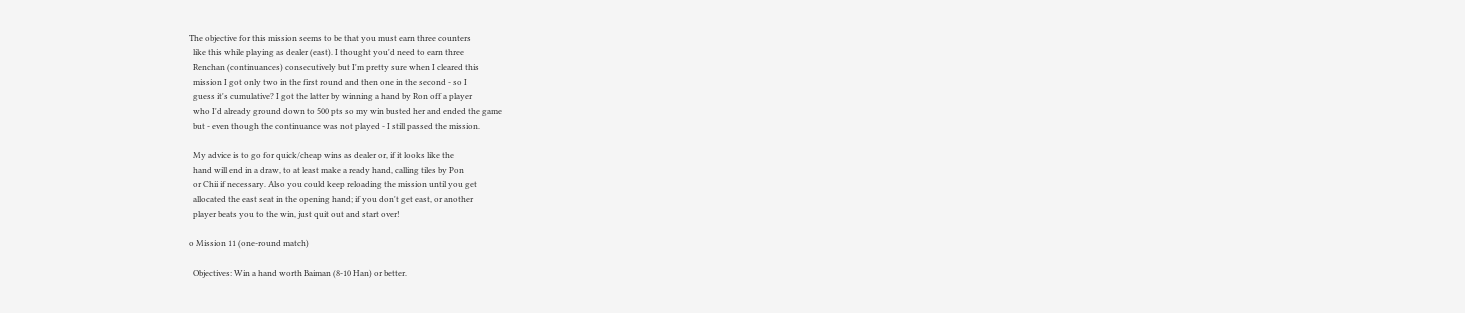The objective for this mission seems to be that you must earn three counters
  like this while playing as dealer (east). I thought you'd need to earn three
  Renchan (continuances) consecutively but I'm pretty sure when I cleared this
  mission I got only two in the first round and then one in the second - so I
  guess it's cumulative? I got the latter by winning a hand by Ron off a player
  who I'd already ground down to 500 pts so my win busted her and ended the game
  but - even though the continuance was not played - I still passed the mission.

  My advice is to go for quick/cheap wins as dealer or, if it looks like the
  hand will end in a draw, to at least make a ready hand, calling tiles by Pon
  or Chii if necessary. Also you could keep reloading the mission until you get
  allocated the east seat in the opening hand; if you don't get east, or another
  player beats you to the win, just quit out and start over!

o Mission 11 (one-round match)

  Objectives: Win a hand worth Baiman (8-10 Han) or better.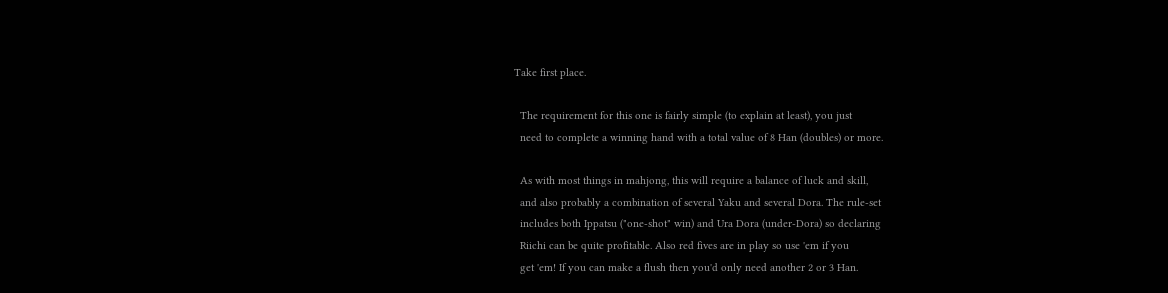Take first place.

  The requirement for this one is fairly simple (to explain at least), you just
  need to complete a winning hand with a total value of 8 Han (doubles) or more.

  As with most things in mahjong, this will require a balance of luck and skill,
  and also probably a combination of several Yaku and several Dora. The rule-set
  includes both Ippatsu ("one-shot" win) and Ura Dora (under-Dora) so declaring
  Riichi can be quite profitable. Also red fives are in play so use 'em if you
  get 'em! If you can make a flush then you'd only need another 2 or 3 Han.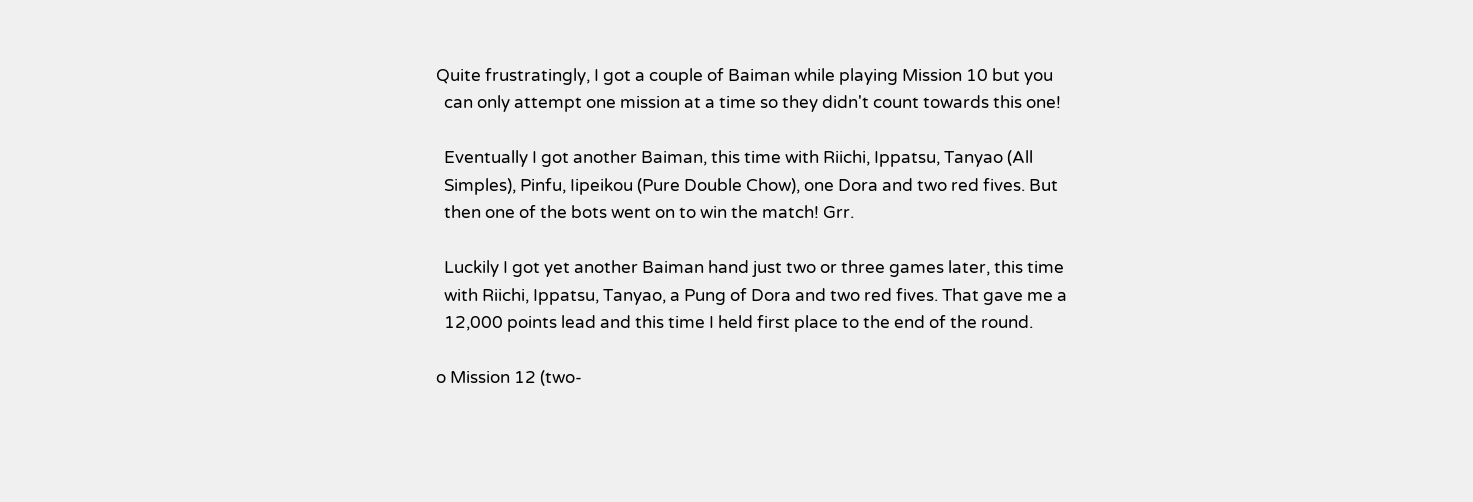Quite frustratingly, I got a couple of Baiman while playing Mission 10 but you
  can only attempt one mission at a time so they didn't count towards this one!

  Eventually I got another Baiman, this time with Riichi, Ippatsu, Tanyao (All
  Simples), Pinfu, Iipeikou (Pure Double Chow), one Dora and two red fives. But
  then one of the bots went on to win the match! Grr.

  Luckily I got yet another Baiman hand just two or three games later, this time
  with Riichi, Ippatsu, Tanyao, a Pung of Dora and two red fives. That gave me a
  12,000 points lead and this time I held first place to the end of the round.

o Mission 12 (two-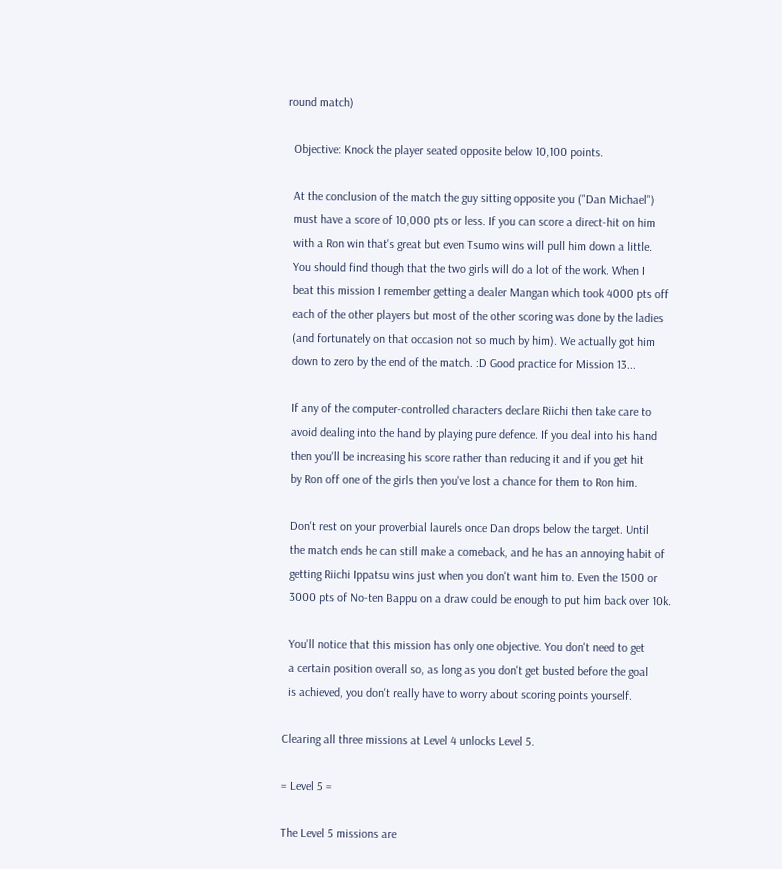round match)

  Objective: Knock the player seated opposite below 10,100 points.

  At the conclusion of the match the guy sitting opposite you ("Dan Michael")
  must have a score of 10,000 pts or less. If you can score a direct-hit on him
  with a Ron win that's great but even Tsumo wins will pull him down a little.
  You should find though that the two girls will do a lot of the work. When I
  beat this mission I remember getting a dealer Mangan which took 4000 pts off
  each of the other players but most of the other scoring was done by the ladies
  (and fortunately on that occasion not so much by him). We actually got him
  down to zero by the end of the match. :D Good practice for Mission 13...

  If any of the computer-controlled characters declare Riichi then take care to
  avoid dealing into the hand by playing pure defence. If you deal into his hand
  then you'll be increasing his score rather than reducing it and if you get hit
  by Ron off one of the girls then you've lost a chance for them to Ron him.

  Don't rest on your proverbial laurels once Dan drops below the target. Until
  the match ends he can still make a comeback, and he has an annoying habit of
  getting Riichi Ippatsu wins just when you don't want him to. Even the 1500 or
  3000 pts of No-ten Bappu on a draw could be enough to put him back over 10k.

  You'll notice that this mission has only one objective. You don't need to get
  a certain position overall so, as long as you don't get busted before the goal
  is achieved, you don't really have to worry about scoring points yourself.

Clearing all three missions at Level 4 unlocks Level 5.

= Level 5 =

The Level 5 missions are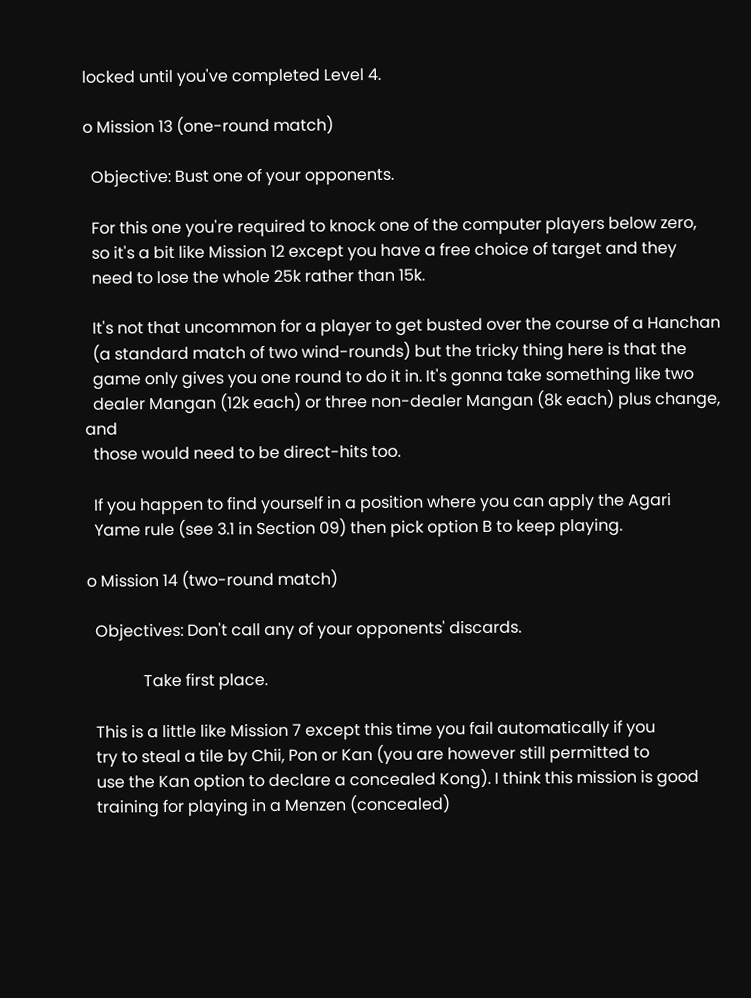locked until you've completed Level 4.

o Mission 13 (one-round match)

  Objective: Bust one of your opponents.

  For this one you're required to knock one of the computer players below zero,
  so it's a bit like Mission 12 except you have a free choice of target and they
  need to lose the whole 25k rather than 15k.

  It's not that uncommon for a player to get busted over the course of a Hanchan
  (a standard match of two wind-rounds) but the tricky thing here is that the
  game only gives you one round to do it in. It's gonna take something like two
  dealer Mangan (12k each) or three non-dealer Mangan (8k each) plus change, and
  those would need to be direct-hits too.

  If you happen to find yourself in a position where you can apply the Agari
  Yame rule (see 3.1 in Section 09) then pick option B to keep playing.

o Mission 14 (two-round match)

  Objectives: Don't call any of your opponents' discards.

              Take first place.

  This is a little like Mission 7 except this time you fail automatically if you
  try to steal a tile by Chii, Pon or Kan (you are however still permitted to
  use the Kan option to declare a concealed Kong). I think this mission is good
  training for playing in a Menzen (concealed)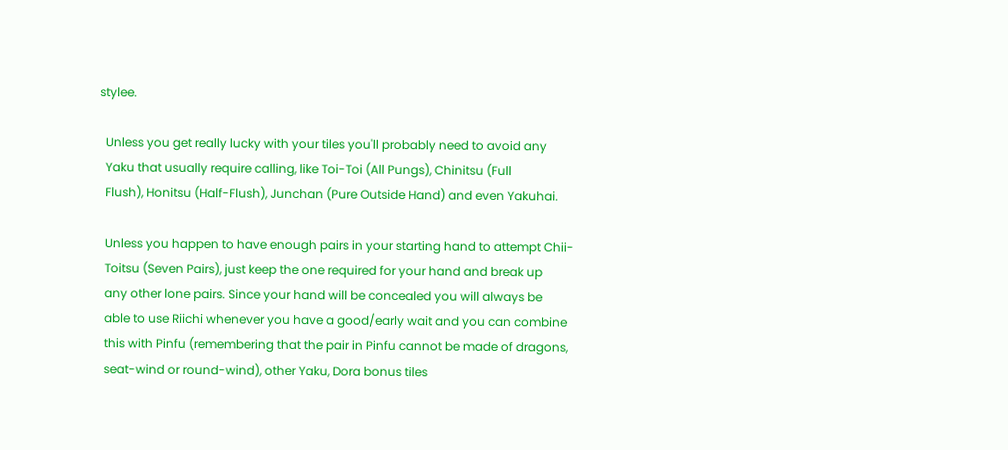stylee.

  Unless you get really lucky with your tiles you'll probably need to avoid any
  Yaku that usually require calling, like Toi-Toi (All Pungs), Chinitsu (Full
  Flush), Honitsu (Half-Flush), Junchan (Pure Outside Hand) and even Yakuhai.

  Unless you happen to have enough pairs in your starting hand to attempt Chii-
  Toitsu (Seven Pairs), just keep the one required for your hand and break up
  any other lone pairs. Since your hand will be concealed you will always be
  able to use Riichi whenever you have a good/early wait and you can combine
  this with Pinfu (remembering that the pair in Pinfu cannot be made of dragons,
  seat-wind or round-wind), other Yaku, Dora bonus tiles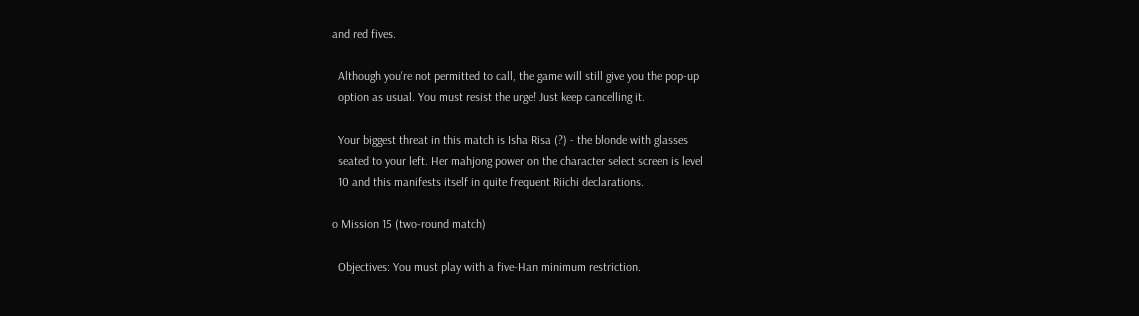and red fives.

  Although you're not permitted to call, the game will still give you the pop-up
  option as usual. You must resist the urge! Just keep cancelling it.

  Your biggest threat in this match is Isha Risa (?) - the blonde with glasses
  seated to your left. Her mahjong power on the character select screen is level
  10 and this manifests itself in quite frequent Riichi declarations.

o Mission 15 (two-round match)

  Objectives: You must play with a five-Han minimum restriction.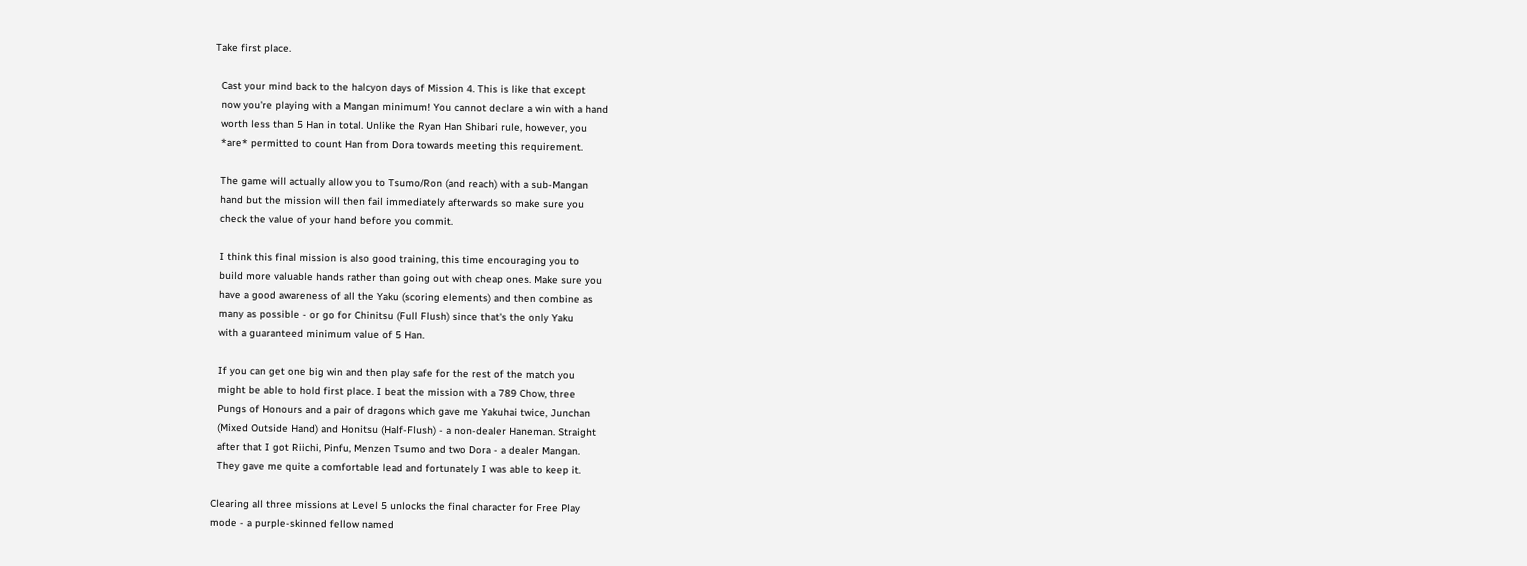Take first place.

  Cast your mind back to the halcyon days of Mission 4. This is like that except
  now you're playing with a Mangan minimum! You cannot declare a win with a hand
  worth less than 5 Han in total. Unlike the Ryan Han Shibari rule, however, you
  *are* permitted to count Han from Dora towards meeting this requirement.

  The game will actually allow you to Tsumo/Ron (and reach) with a sub-Mangan
  hand but the mission will then fail immediately afterwards so make sure you
  check the value of your hand before you commit.

  I think this final mission is also good training, this time encouraging you to
  build more valuable hands rather than going out with cheap ones. Make sure you
  have a good awareness of all the Yaku (scoring elements) and then combine as
  many as possible - or go for Chinitsu (Full Flush) since that's the only Yaku
  with a guaranteed minimum value of 5 Han.

  If you can get one big win and then play safe for the rest of the match you
  might be able to hold first place. I beat the mission with a 789 Chow, three
  Pungs of Honours and a pair of dragons which gave me Yakuhai twice, Junchan
  (Mixed Outside Hand) and Honitsu (Half-Flush) - a non-dealer Haneman. Straight
  after that I got Riichi, Pinfu, Menzen Tsumo and two Dora - a dealer Mangan.
  They gave me quite a comfortable lead and fortunately I was able to keep it.

Clearing all three missions at Level 5 unlocks the final character for Free Play
mode - a purple-skinned fellow named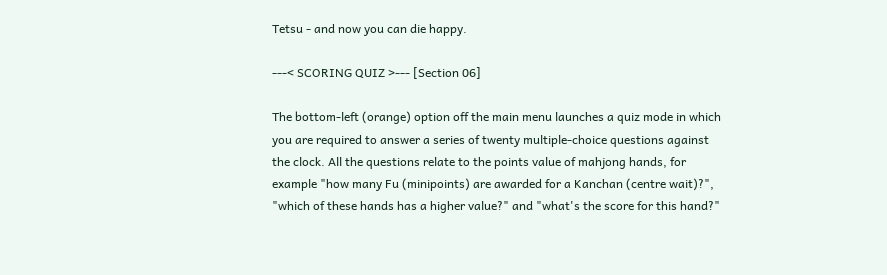Tetsu - and now you can die happy.

---< SCORING QUIZ >--- [Section 06]

The bottom-left (orange) option off the main menu launches a quiz mode in which
you are required to answer a series of twenty multiple-choice questions against
the clock. All the questions relate to the points value of mahjong hands, for
example "how many Fu (minipoints) are awarded for a Kanchan (centre wait)?",
"which of these hands has a higher value?" and "what's the score for this hand?"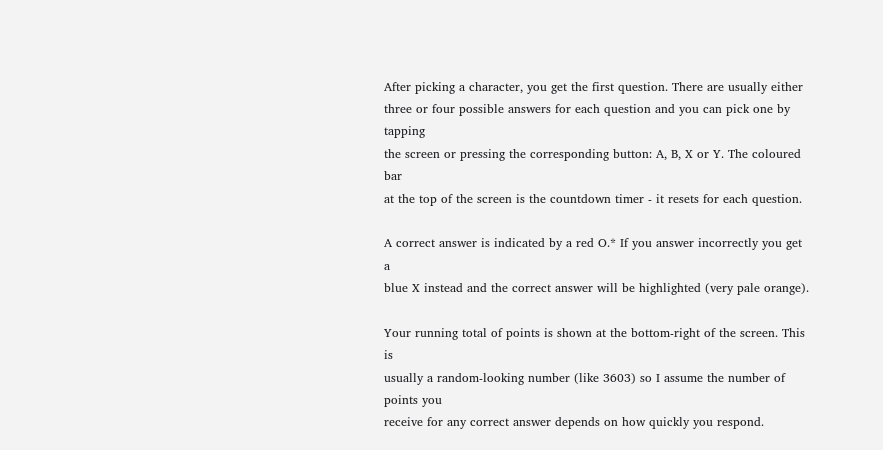After picking a character, you get the first question. There are usually either
three or four possible answers for each question and you can pick one by tapping
the screen or pressing the corresponding button: A, B, X or Y. The coloured bar
at the top of the screen is the countdown timer - it resets for each question.

A correct answer is indicated by a red O.* If you answer incorrectly you get a
blue X instead and the correct answer will be highlighted (very pale orange).

Your running total of points is shown at the bottom-right of the screen. This is
usually a random-looking number (like 3603) so I assume the number of points you
receive for any correct answer depends on how quickly you respond.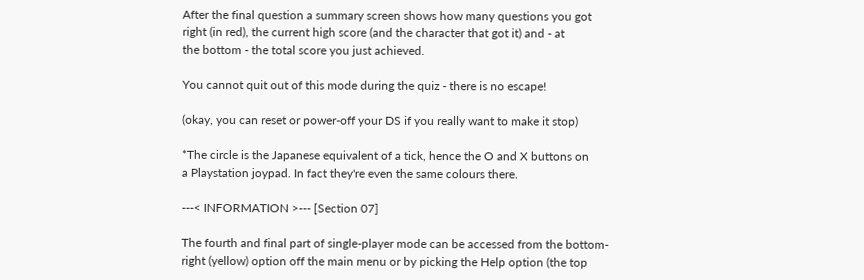After the final question a summary screen shows how many questions you got
right (in red), the current high score (and the character that got it) and - at
the bottom - the total score you just achieved.

You cannot quit out of this mode during the quiz - there is no escape!

(okay, you can reset or power-off your DS if you really want to make it stop)

*The circle is the Japanese equivalent of a tick, hence the O and X buttons on
a Playstation joypad. In fact they're even the same colours there.

---< INFORMATION >--- [Section 07]

The fourth and final part of single-player mode can be accessed from the bottom-
right (yellow) option off the main menu or by picking the Help option (the top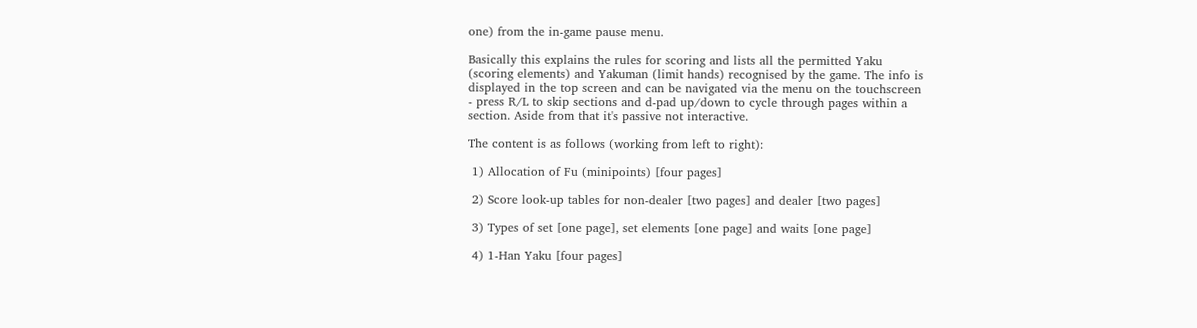one) from the in-game pause menu.

Basically this explains the rules for scoring and lists all the permitted Yaku
(scoring elements) and Yakuman (limit hands) recognised by the game. The info is
displayed in the top screen and can be navigated via the menu on the touchscreen
- press R/L to skip sections and d-pad up/down to cycle through pages within a
section. Aside from that it's passive not interactive.

The content is as follows (working from left to right):

 1) Allocation of Fu (minipoints) [four pages]

 2) Score look-up tables for non-dealer [two pages] and dealer [two pages]

 3) Types of set [one page], set elements [one page] and waits [one page]

 4) 1-Han Yaku [four pages]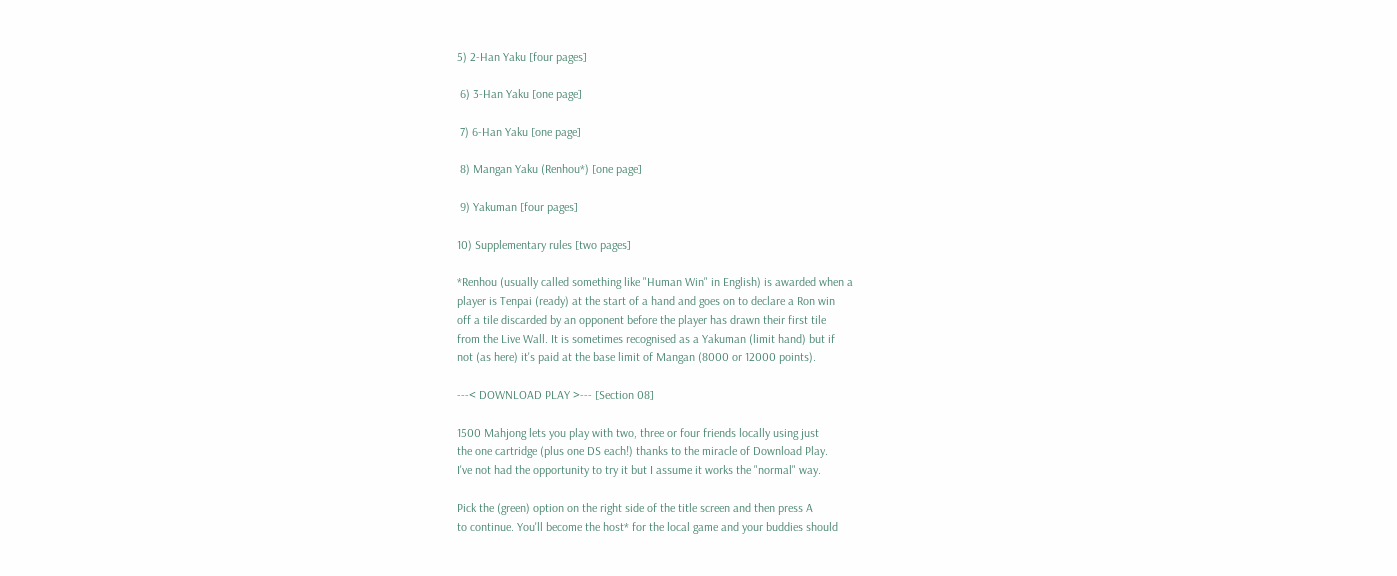5) 2-Han Yaku [four pages]

 6) 3-Han Yaku [one page]

 7) 6-Han Yaku [one page]

 8) Mangan Yaku (Renhou*) [one page]

 9) Yakuman [four pages]

10) Supplementary rules [two pages]

*Renhou (usually called something like "Human Win" in English) is awarded when a
player is Tenpai (ready) at the start of a hand and goes on to declare a Ron win
off a tile discarded by an opponent before the player has drawn their first tile
from the Live Wall. It is sometimes recognised as a Yakuman (limit hand) but if
not (as here) it's paid at the base limit of Mangan (8000 or 12000 points).

---< DOWNLOAD PLAY >--- [Section 08]

1500 Mahjong lets you play with two, three or four friends locally using just
the one cartridge (plus one DS each!) thanks to the miracle of Download Play.
I've not had the opportunity to try it but I assume it works the "normal" way.

Pick the (green) option on the right side of the title screen and then press A
to continue. You'll become the host* for the local game and your buddies should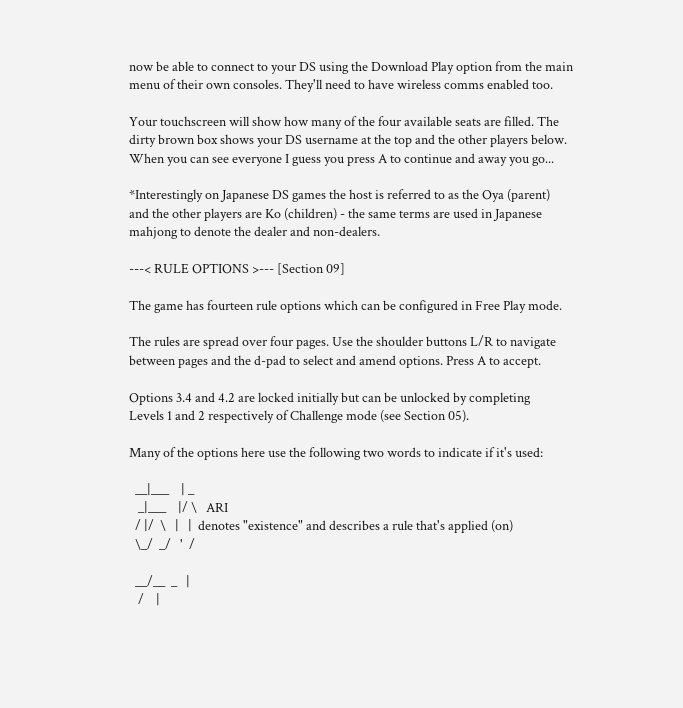now be able to connect to your DS using the Download Play option from the main
menu of their own consoles. They'll need to have wireless comms enabled too.

Your touchscreen will show how many of the four available seats are filled. The
dirty brown box shows your DS username at the top and the other players below.
When you can see everyone I guess you press A to continue and away you go...

*Interestingly on Japanese DS games the host is referred to as the Oya (parent)
and the other players are Ko (children) - the same terms are used in Japanese
mahjong to denote the dealer and non-dealers.

---< RULE OPTIONS >--- [Section 09]

The game has fourteen rule options which can be configured in Free Play mode.

The rules are spread over four pages. Use the shoulder buttons L/R to navigate
between pages and the d-pad to select and amend options. Press A to accept.

Options 3.4 and 4.2 are locked initially but can be unlocked by completing
Levels 1 and 2 respectively of Challenge mode (see Section 05).

Many of the options here use the following two words to indicate if it's used:

  __|___    | _
   _|___    |/ \   ARI
  / |/  \   |   |  denotes "existence" and describes a rule that's applied (on)
  \_/  _/   '  /

  __/__  _   |
   /    |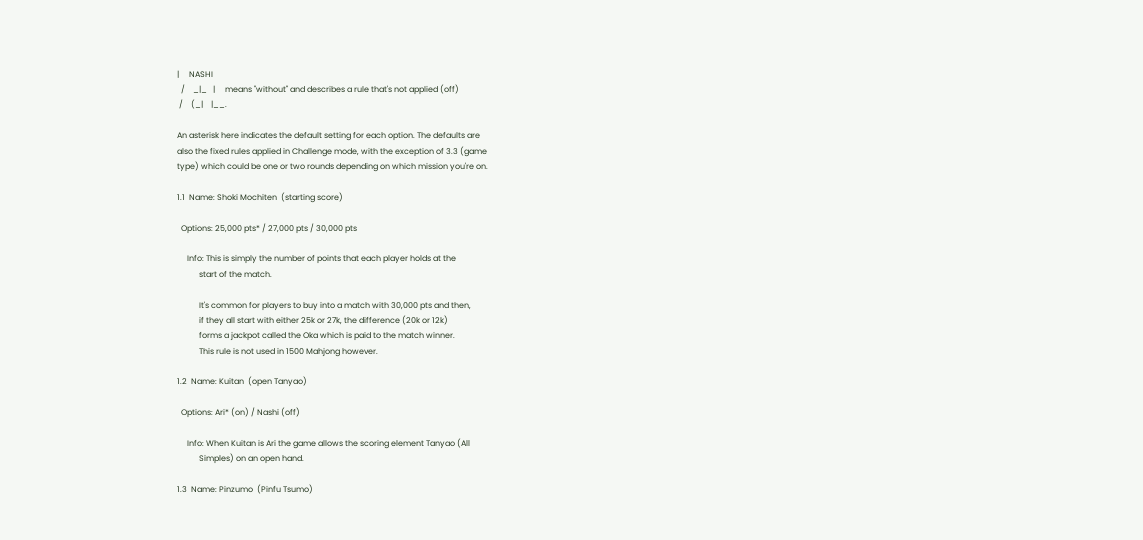|     NASHI
  /    _|_   |     means "without" and describes a rule that's not applied (off)
 /    (_|    |__.

An asterisk here indicates the default setting for each option. The defaults are
also the fixed rules applied in Challenge mode, with the exception of 3.3 (game
type) which could be one or two rounds depending on which mission you're on.

1.1  Name: Shoki Mochiten  (starting score)

  Options: 25,000 pts* / 27,000 pts / 30,000 pts

     Info: This is simply the number of points that each player holds at the
           start of the match.

           It's common for players to buy into a match with 30,000 pts and then,
           if they all start with either 25k or 27k, the difference (20k or 12k)
           forms a jackpot called the Oka which is paid to the match winner.
           This rule is not used in 1500 Mahjong however.

1.2  Name: Kuitan  (open Tanyao)

  Options: Ari* (on) / Nashi (off)

     Info: When Kuitan is Ari the game allows the scoring element Tanyao (All
           Simples) on an open hand.

1.3  Name: Pinzumo  (Pinfu Tsumo)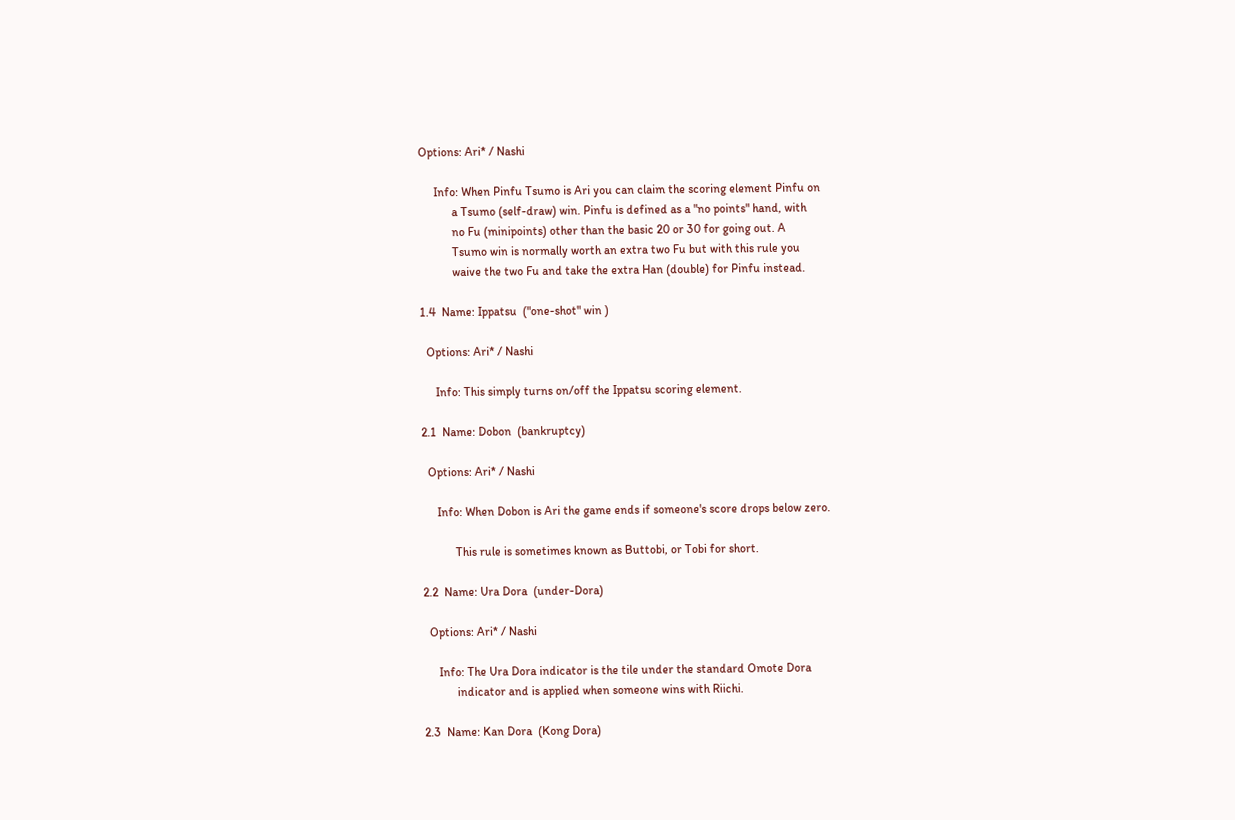Options: Ari* / Nashi

     Info: When Pinfu Tsumo is Ari you can claim the scoring element Pinfu on
           a Tsumo (self-draw) win. Pinfu is defined as a "no points" hand, with
           no Fu (minipoints) other than the basic 20 or 30 for going out. A
           Tsumo win is normally worth an extra two Fu but with this rule you
           waive the two Fu and take the extra Han (double) for Pinfu instead.

1.4  Name: Ippatsu  ("one-shot" win )

  Options: Ari* / Nashi

     Info: This simply turns on/off the Ippatsu scoring element.

2.1  Name: Dobon  (bankruptcy)

  Options: Ari* / Nashi

     Info: When Dobon is Ari the game ends if someone's score drops below zero.

           This rule is sometimes known as Buttobi, or Tobi for short.

2.2  Name: Ura Dora  (under-Dora)

  Options: Ari* / Nashi

     Info: The Ura Dora indicator is the tile under the standard Omote Dora
           indicator and is applied when someone wins with Riichi.

2.3  Name: Kan Dora  (Kong Dora)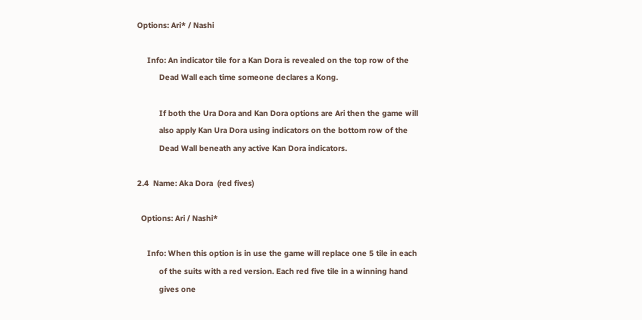Options: Ari* / Nashi

     Info: An indicator tile for a Kan Dora is revealed on the top row of the
           Dead Wall each time someone declares a Kong.

           If both the Ura Dora and Kan Dora options are Ari then the game will
           also apply Kan Ura Dora using indicators on the bottom row of the
           Dead Wall beneath any active Kan Dora indicators.

2.4  Name: Aka Dora  (red fives)

  Options: Ari / Nashi*

     Info: When this option is in use the game will replace one 5 tile in each
           of the suits with a red version. Each red five tile in a winning hand
           gives one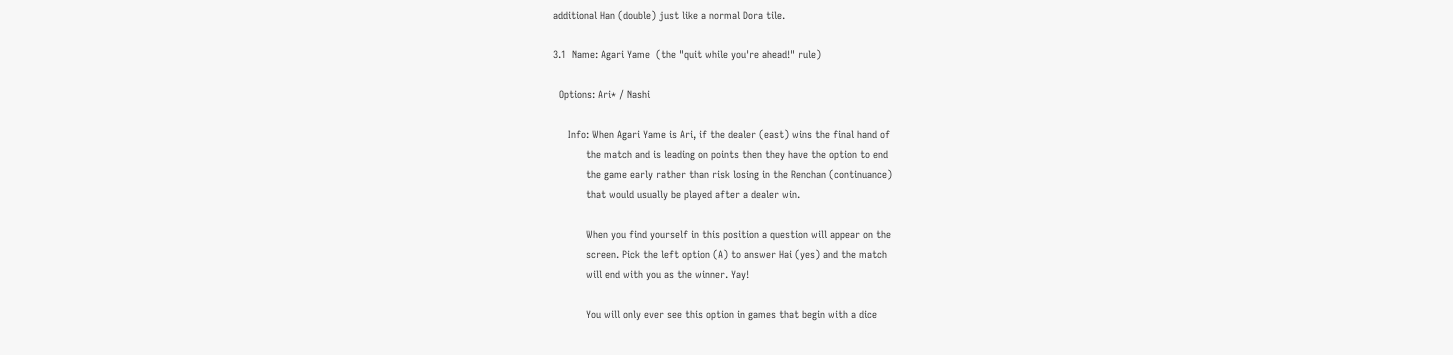additional Han (double) just like a normal Dora tile.

3.1  Name: Agari Yame  (the "quit while you're ahead!" rule)

  Options: Ari* / Nashi

     Info: When Agari Yame is Ari, if the dealer (east) wins the final hand of
           the match and is leading on points then they have the option to end
           the game early rather than risk losing in the Renchan (continuance)
           that would usually be played after a dealer win.

           When you find yourself in this position a question will appear on the
           screen. Pick the left option (A) to answer Hai (yes) and the match
           will end with you as the winner. Yay!

           You will only ever see this option in games that begin with a dice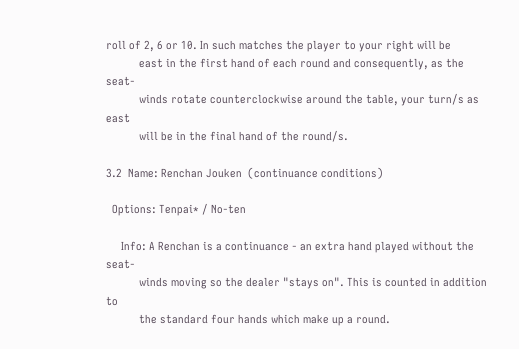roll of 2, 6 or 10. In such matches the player to your right will be
           east in the first hand of each round and consequently, as the seat-
           winds rotate counterclockwise around the table, your turn/s as east
           will be in the final hand of the round/s.

3.2  Name: Renchan Jouken  (continuance conditions)

  Options: Tenpai* / No-ten

     Info: A Renchan is a continuance - an extra hand played without the seat-
           winds moving so the dealer "stays on". This is counted in addition to
           the standard four hands which make up a round.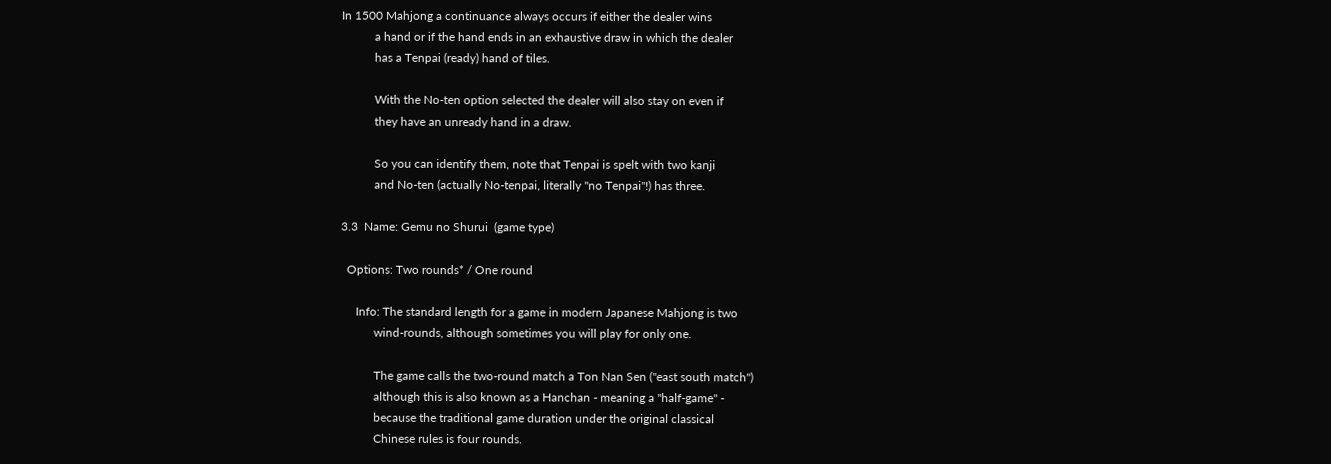In 1500 Mahjong a continuance always occurs if either the dealer wins
           a hand or if the hand ends in an exhaustive draw in which the dealer
           has a Tenpai (ready) hand of tiles.

           With the No-ten option selected the dealer will also stay on even if
           they have an unready hand in a draw.

           So you can identify them, note that Tenpai is spelt with two kanji
           and No-ten (actually No-tenpai, literally "no Tenpai"!) has three.

3.3  Name: Gemu no Shurui  (game type)

  Options: Two rounds* / One round

     Info: The standard length for a game in modern Japanese Mahjong is two
           wind-rounds, although sometimes you will play for only one.

           The game calls the two-round match a Ton Nan Sen ("east south match")
           although this is also known as a Hanchan - meaning a "half-game" -
           because the traditional game duration under the original classical
           Chinese rules is four rounds.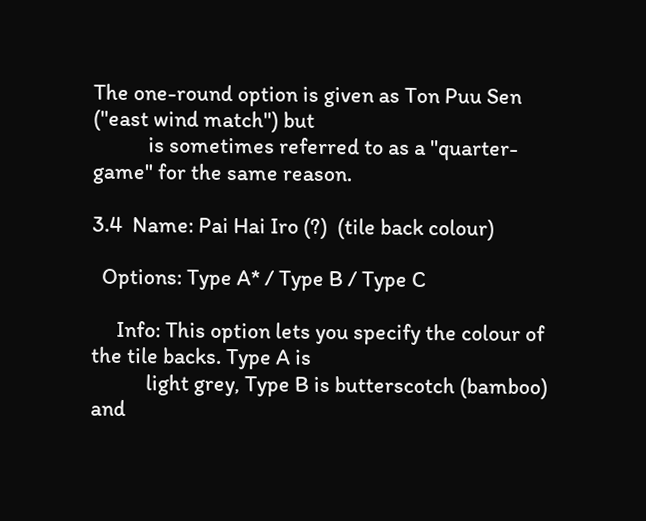The one-round option is given as Ton Puu Sen ("east wind match") but
           is sometimes referred to as a "quarter-game" for the same reason.

3.4  Name: Pai Hai Iro (?)  (tile back colour)

  Options: Type A* / Type B / Type C

     Info: This option lets you specify the colour of the tile backs. Type A is
           light grey, Type B is butterscotch (bamboo) and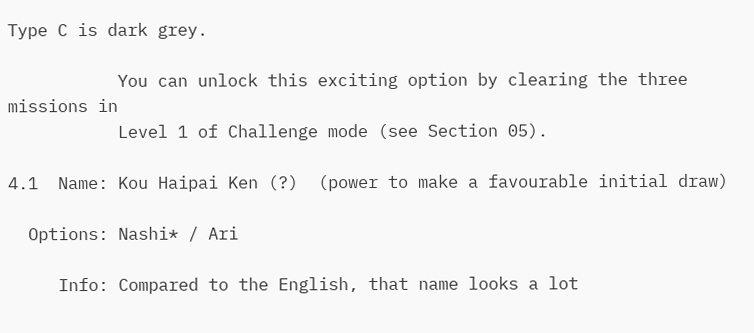Type C is dark grey.

           You can unlock this exciting option by clearing the three missions in
           Level 1 of Challenge mode (see Section 05).

4.1  Name: Kou Haipai Ken (?)  (power to make a favourable initial draw)

  Options: Nashi* / Ari

     Info: Compared to the English, that name looks a lot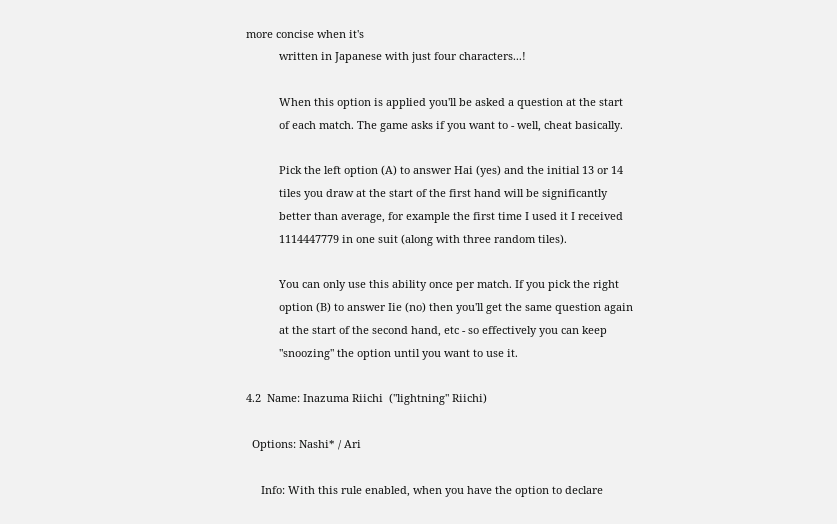more concise when it's
           written in Japanese with just four characters...!

           When this option is applied you'll be asked a question at the start
           of each match. The game asks if you want to - well, cheat basically.

           Pick the left option (A) to answer Hai (yes) and the initial 13 or 14
           tiles you draw at the start of the first hand will be significantly
           better than average, for example the first time I used it I received
           1114447779 in one suit (along with three random tiles).

           You can only use this ability once per match. If you pick the right
           option (B) to answer Iie (no) then you'll get the same question again
           at the start of the second hand, etc - so effectively you can keep
           "snoozing" the option until you want to use it.

4.2  Name: Inazuma Riichi  ("lightning" Riichi)

  Options: Nashi* / Ari

     Info: With this rule enabled, when you have the option to declare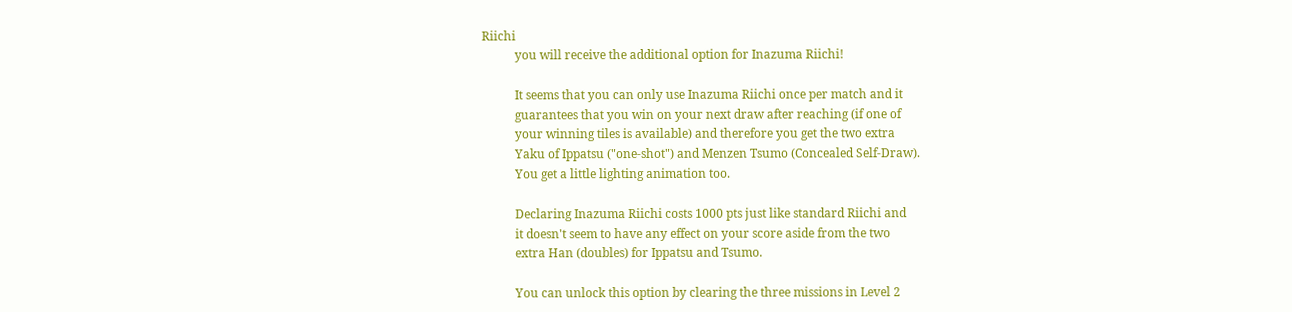Riichi
           you will receive the additional option for Inazuma Riichi!

           It seems that you can only use Inazuma Riichi once per match and it
           guarantees that you win on your next draw after reaching (if one of
           your winning tiles is available) and therefore you get the two extra
           Yaku of Ippatsu ("one-shot") and Menzen Tsumo (Concealed Self-Draw).
           You get a little lighting animation too.

           Declaring Inazuma Riichi costs 1000 pts just like standard Riichi and
           it doesn't seem to have any effect on your score aside from the two
           extra Han (doubles) for Ippatsu and Tsumo.

           You can unlock this option by clearing the three missions in Level 2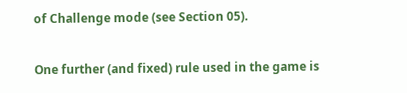of Challenge mode (see Section 05).

One further (and fixed) rule used in the game is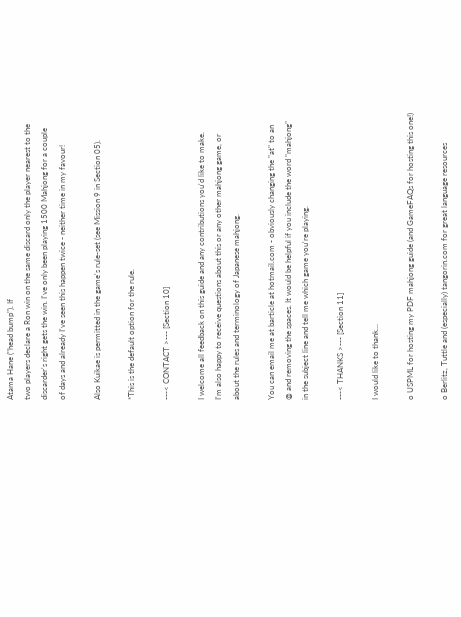Atama Hane ("head bump"). If
two players declare a Ron win on the same discard only the player nearest to the
discarder's right gets the win. I've only been playing 1500 Mahjong for a couple
of days and already I've seen this happen twice - neither time in my favour!

Also Kuikae is permitted in the game's rule-set (see Mission 9 in Section 05).

*This is the default option for the rule.

---< CONTACT >--- [Section 10]

I welcome all feedback on this guide and any contributions you'd like to make.
I'm also happy to receive questions about this or any other mahjong game, or
about the rules and terminology of Japanese mahjong.

You can email me at barticle at hotmail.com - obviously changing the "at" to an
@ and removing the spaces. It would be helpful if you include the word "mahjong"
in the subject line and tell me which game you're playing.

---< THANKS >--- [Section 11]

I would like to thank...

o USPML for hosting my PDF mahjong guide (and GameFAQs for hosting this one!)

o Berlitz, Tuttle and (especially) tangorin.com for great language resources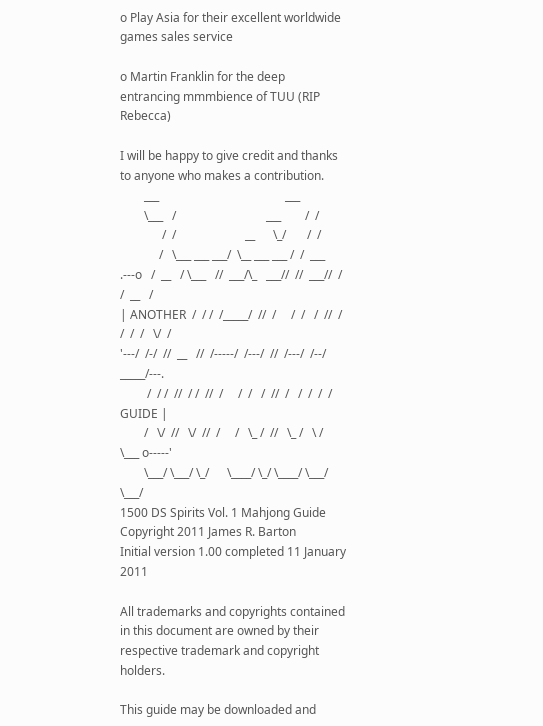o Play Asia for their excellent worldwide games sales service

o Martin Franklin for the deep entrancing mmmbience of TUU (RIP Rebecca)

I will be happy to give credit and thanks to anyone who makes a contribution.
        ___                                          ___
        \___   /                              ___        /  /
              /  /                       __      \_/       /  /
             /   \___ ___ ___/  \__ ___ ___ /  /  ___
.---o   /  __   / \___   //  ___/\_   ___//  //  ___//  /  /  __   /
| ANOTHER  /  / /  /_____/  //  /     /  /   /  //  /   /  /  /   \/  /
'---/  /-/  //  __   //  /-----/  /---/  //  /---/  /--/  _____/---.
         /  / /  //  / /  //  /     /  /   /  //  /   /  /  /  /         GUIDE |
        /   \/  //   \/  //  /     /   \_ /  //   \_ /   \ /   \___ o-----'
        \___/ \___/ \_/      \____/ \_/ \____/ \___/ \___/
1500 DS Spirits Vol. 1 Mahjong Guide
Copyright 2011 James R. Barton
Initial version 1.00 completed 11 January 2011

All trademarks and copyrights contained in this document are owned by their
respective trademark and copyright holders.

This guide may be downloaded and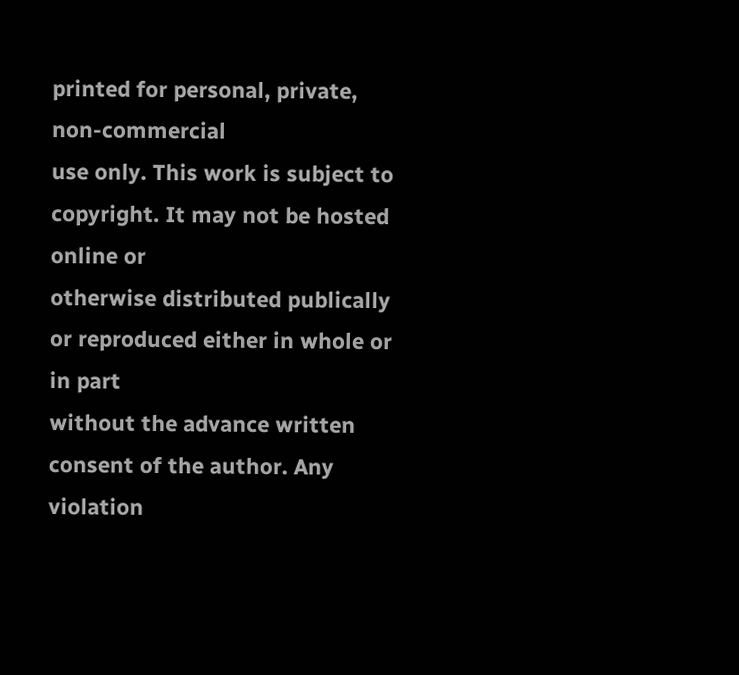printed for personal, private, non-commercial
use only. This work is subject to copyright. It may not be hosted online or
otherwise distributed publically or reproduced either in whole or in part
without the advance written consent of the author. Any violation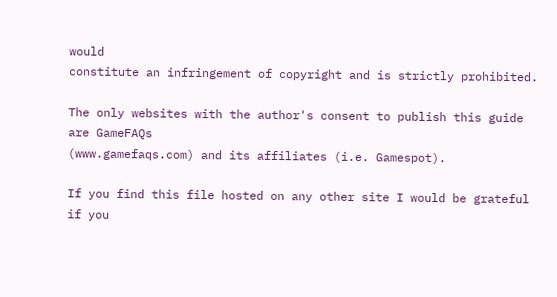would
constitute an infringement of copyright and is strictly prohibited.

The only websites with the author's consent to publish this guide are GameFAQs
(www.gamefaqs.com) and its affiliates (i.e. Gamespot).

If you find this file hosted on any other site I would be grateful if you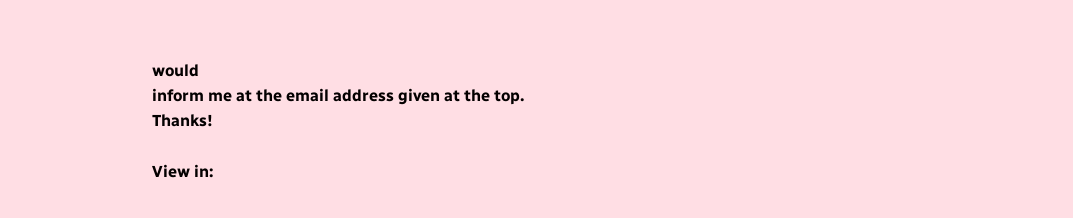would
inform me at the email address given at the top. Thanks!

View in: